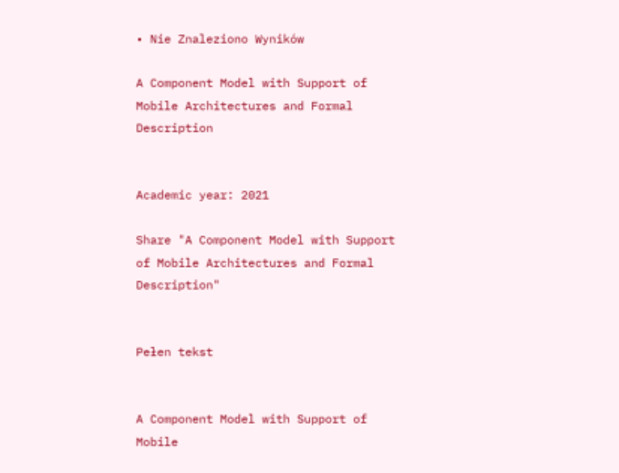• Nie Znaleziono Wyników

A Component Model with Support of Mobile Architectures and Formal Description


Academic year: 2021

Share "A Component Model with Support of Mobile Architectures and Formal Description"


Pełen tekst


A Component Model with Support of Mobile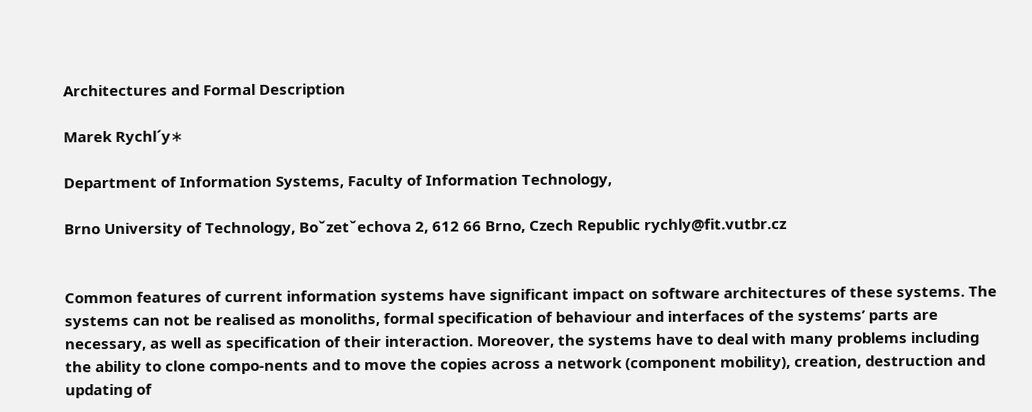Architectures and Formal Description

Marek Rychl´y∗

Department of Information Systems, Faculty of Information Technology,

Brno University of Technology, Boˇzetˇechova 2, 612 66 Brno, Czech Republic rychly@fit.vutbr.cz


Common features of current information systems have significant impact on software architectures of these systems. The systems can not be realised as monoliths, formal specification of behaviour and interfaces of the systems’ parts are necessary, as well as specification of their interaction. Moreover, the systems have to deal with many problems including the ability to clone compo-nents and to move the copies across a network (component mobility), creation, destruction and updating of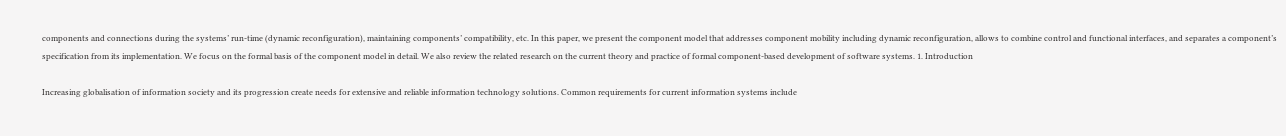components and connections during the systems’ run-time (dynamic reconfiguration), maintaining components’ compatibility, etc. In this paper, we present the component model that addresses component mobility including dynamic reconfiguration, allows to combine control and functional interfaces, and separates a component’s specification from its implementation. We focus on the formal basis of the component model in detail. We also review the related research on the current theory and practice of formal component-based development of software systems. 1. Introduction

Increasing globalisation of information society and its progression create needs for extensive and reliable information technology solutions. Common requirements for current information systems include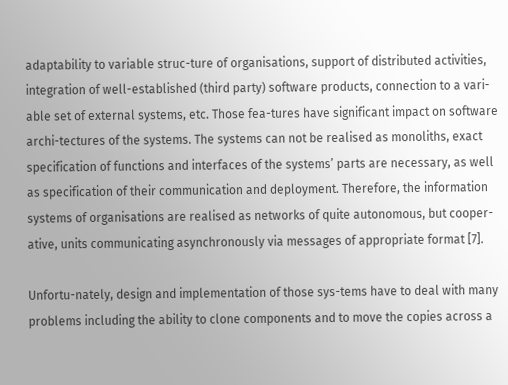adaptability to variable struc-ture of organisations, support of distributed activities, integration of well-established (third party) software products, connection to a vari-able set of external systems, etc. Those fea-tures have significant impact on software archi-tectures of the systems. The systems can not be realised as monoliths, exact specification of functions and interfaces of the systems’ parts are necessary, as well as specification of their communication and deployment. Therefore, the information systems of organisations are realised as networks of quite autonomous, but cooper-ative, units communicating asynchronously via messages of appropriate format [7].

Unfortu-nately, design and implementation of those sys-tems have to deal with many problems including the ability to clone components and to move the copies across a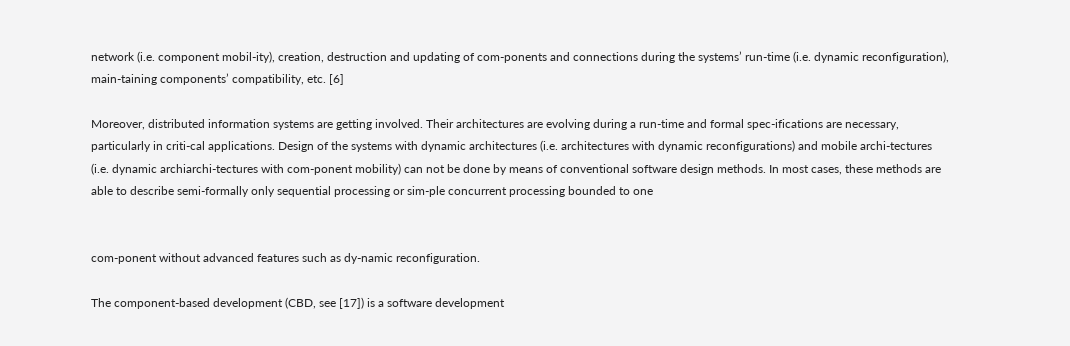network (i.e. component mobil-ity), creation, destruction and updating of com-ponents and connections during the systems’ run-time (i.e. dynamic reconfiguration), main-taining components’ compatibility, etc. [6]

Moreover, distributed information systems are getting involved. Their architectures are evolving during a run-time and formal spec-ifications are necessary, particularly in criti-cal applications. Design of the systems with dynamic architectures (i.e. architectures with dynamic reconfigurations) and mobile archi-tectures (i.e. dynamic archiarchi-tectures with com-ponent mobility) can not be done by means of conventional software design methods. In most cases, these methods are able to describe semi-formally only sequential processing or sim-ple concurrent processing bounded to one


com-ponent without advanced features such as dy-namic reconfiguration.

The component-based development (CBD, see [17]) is a software development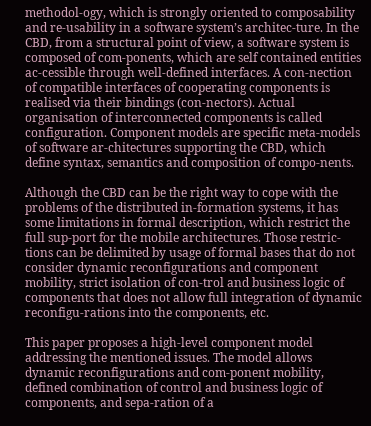methodol-ogy, which is strongly oriented to composability and re-usability in a software system’s architec-ture. In the CBD, from a structural point of view, a software system is composed of com-ponents, which are self contained entities ac-cessible through well-defined interfaces. A con-nection of compatible interfaces of cooperating components is realised via their bindings (con-nectors). Actual organisation of interconnected components is called configuration. Component models are specific meta-models of software ar-chitectures supporting the CBD, which define syntax, semantics and composition of compo-nents.

Although the CBD can be the right way to cope with the problems of the distributed in-formation systems, it has some limitations in formal description, which restrict the full sup-port for the mobile architectures. Those restric-tions can be delimited by usage of formal bases that do not consider dynamic reconfigurations and component mobility, strict isolation of con-trol and business logic of components that does not allow full integration of dynamic reconfigu-rations into the components, etc.

This paper proposes a high-level component model addressing the mentioned issues. The model allows dynamic reconfigurations and com-ponent mobility, defined combination of control and business logic of components, and sepa-ration of a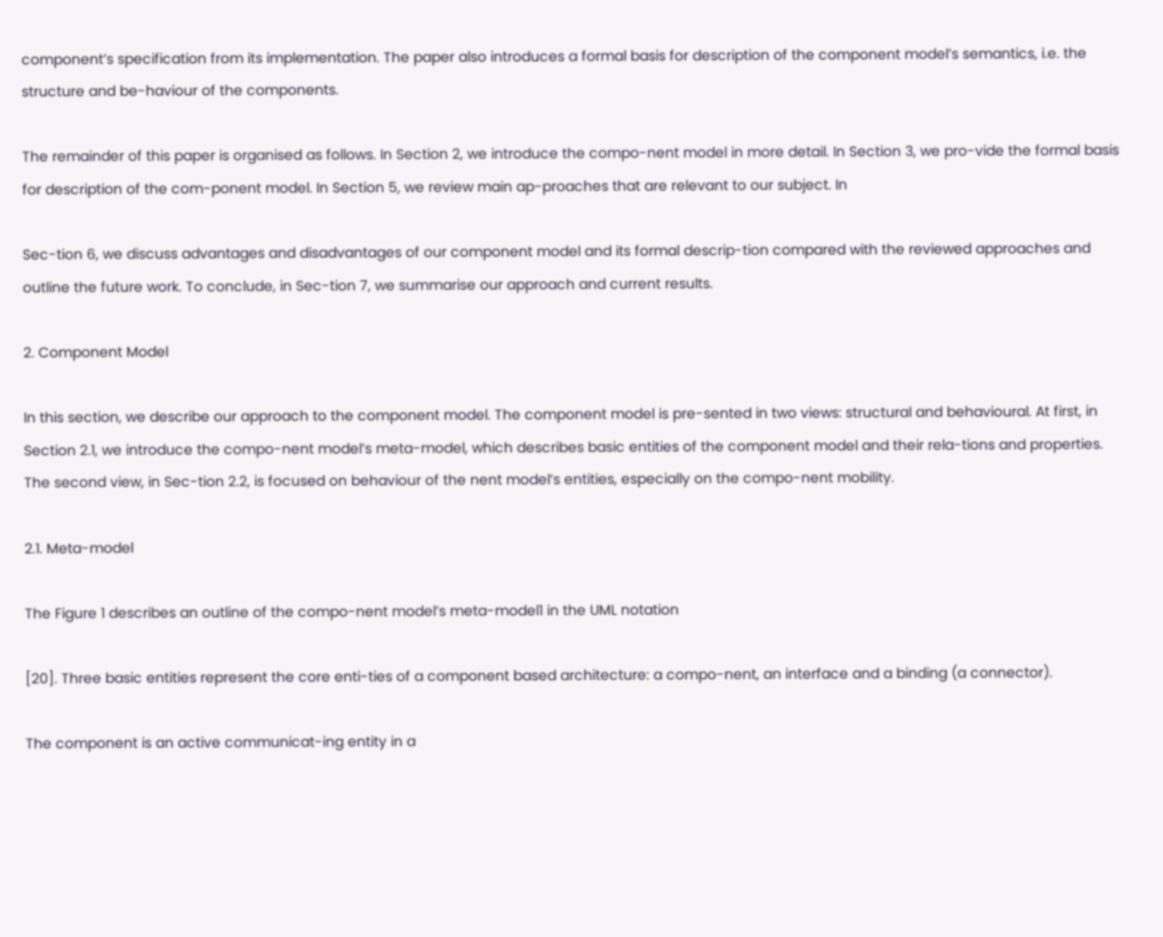component’s specification from its implementation. The paper also introduces a formal basis for description of the component model’s semantics, i.e. the structure and be-haviour of the components.

The remainder of this paper is organised as follows. In Section 2, we introduce the compo-nent model in more detail. In Section 3, we pro-vide the formal basis for description of the com-ponent model. In Section 5, we review main ap-proaches that are relevant to our subject. In

Sec-tion 6, we discuss advantages and disadvantages of our component model and its formal descrip-tion compared with the reviewed approaches and outline the future work. To conclude, in Sec-tion 7, we summarise our approach and current results.

2. Component Model

In this section, we describe our approach to the component model. The component model is pre-sented in two views: structural and behavioural. At first, in Section 2.1, we introduce the compo-nent model’s meta-model, which describes basic entities of the component model and their rela-tions and properties. The second view, in Sec-tion 2.2, is focused on behaviour of the nent model’s entities, especially on the compo-nent mobility.

2.1. Meta-model

The Figure 1 describes an outline of the compo-nent model’s meta-model1 in the UML notation

[20]. Three basic entities represent the core enti-ties of a component based architecture: a compo-nent, an interface and a binding (a connector).

The component is an active communicat-ing entity in a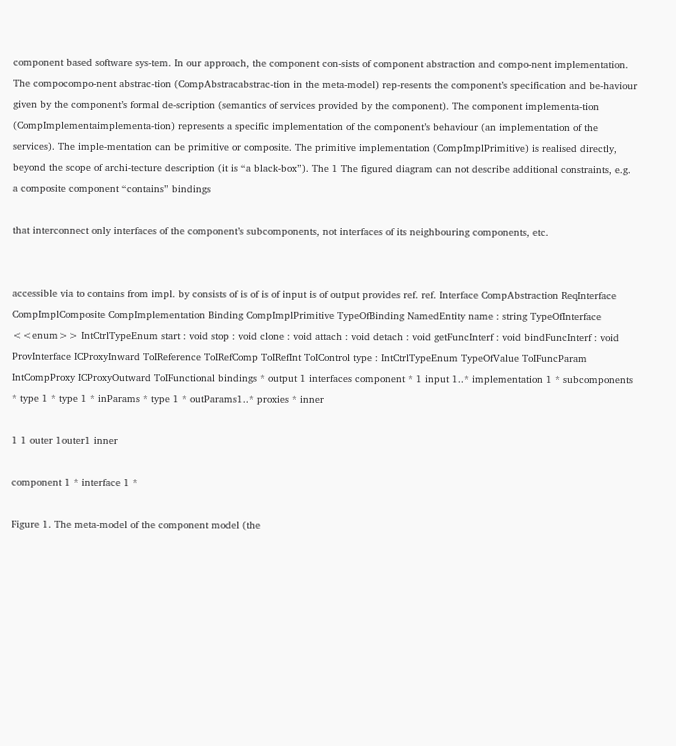component based software sys-tem. In our approach, the component con-sists of component abstraction and compo-nent implementation. The compocompo-nent abstrac-tion (CompAbstracabstrac-tion in the meta-model) rep-resents the component’s specification and be-haviour given by the component’s formal de-scription (semantics of services provided by the component). The component implementa-tion (CompImplementaimplementa-tion) represents a specific implementation of the component’s behaviour (an implementation of the services). The imple-mentation can be primitive or composite. The primitive implementation (CompImplPrimitive) is realised directly, beyond the scope of archi-tecture description (it is “a black-box”). The 1 The figured diagram can not describe additional constraints, e.g. a composite component “contains” bindings

that interconnect only interfaces of the component’s subcomponents, not interfaces of its neighbouring components, etc.


accessible via to contains from impl. by consists of is of is of input is of output provides ref. ref. Interface CompAbstraction ReqInterface CompImplComposite CompImplementation Binding CompImplPrimitive TypeOfBinding NamedEntity name : string TypeOfInterface <<enum>> IntCtrlTypeEnum start : void stop : void clone : void attach : void detach : void getFuncInterf : void bindFuncInterf : void ProvInterface ICProxyInward ToIReference ToIRefComp ToIRefInt ToIControl type : IntCtrlTypeEnum TypeOfValue ToIFuncParam IntCompProxy ICProxyOutward ToIFunctional bindings * output 1 interfaces component * 1 input 1..* implementation 1 * subcomponents * type 1 * type 1 * inParams * type 1 * outParams1..* proxies * inner

1 1 outer 1outer1 inner

component 1 * interface 1 *

Figure 1. The meta-model of the component model (the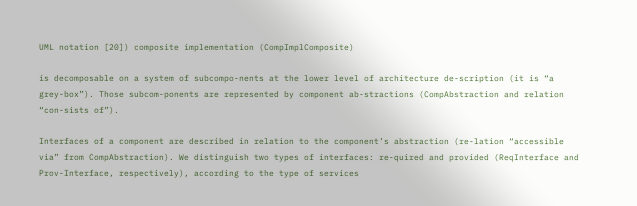UML notation [20]) composite implementation (CompImplComposite)

is decomposable on a system of subcompo-nents at the lower level of architecture de-scription (it is “a grey-box”). Those subcom-ponents are represented by component ab-stractions (CompAbstraction and relation “con-sists of”).

Interfaces of a component are described in relation to the component’s abstraction (re-lation “accessible via” from CompAbstraction). We distinguish two types of interfaces: re-quired and provided (ReqInterface and Prov-Interface, respectively), according to the type of services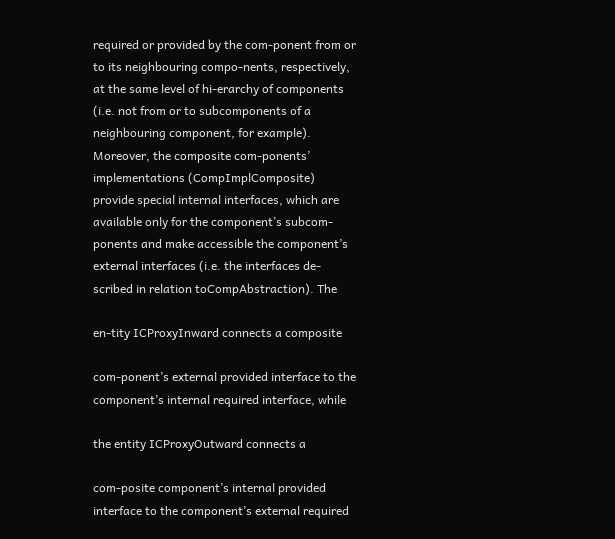required or provided by the com-ponent from or to its neighbouring compo-nents, respectively, at the same level of hi-erarchy of components (i.e. not from or to subcomponents of a neighbouring component, for example). Moreover, the composite com-ponents’ implementations (CompImplComposite) provide special internal interfaces, which are available only for the component’s subcom-ponents and make accessible the component’s external interfaces (i.e. the interfaces de-scribed in relation toCompAbstraction). The

en-tity ICProxyInward connects a composite

com-ponent’s external provided interface to the component’s internal required interface, while

the entity ICProxyOutward connects a

com-posite component’s internal provided interface to the component’s external required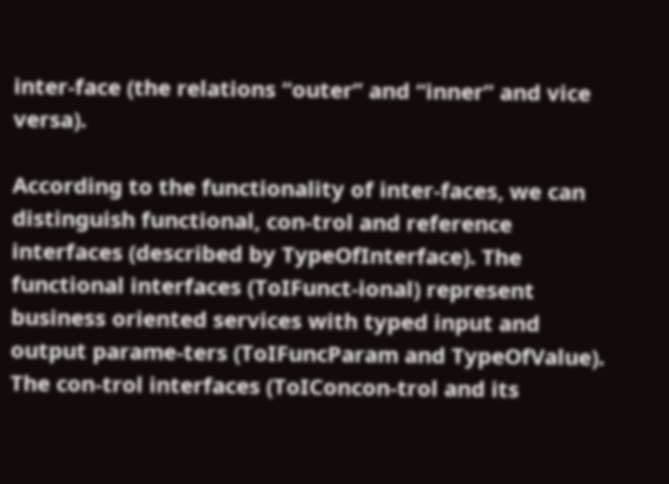inter-face (the relations “outer” and “inner” and vice versa).

According to the functionality of inter-faces, we can distinguish functional, con-trol and reference interfaces (described by TypeOfInterface). The functional interfaces (ToIFunct-ional) represent business oriented services with typed input and output parame-ters (ToIFuncParam and TypeOfValue). The con-trol interfaces (ToIConcon-trol and its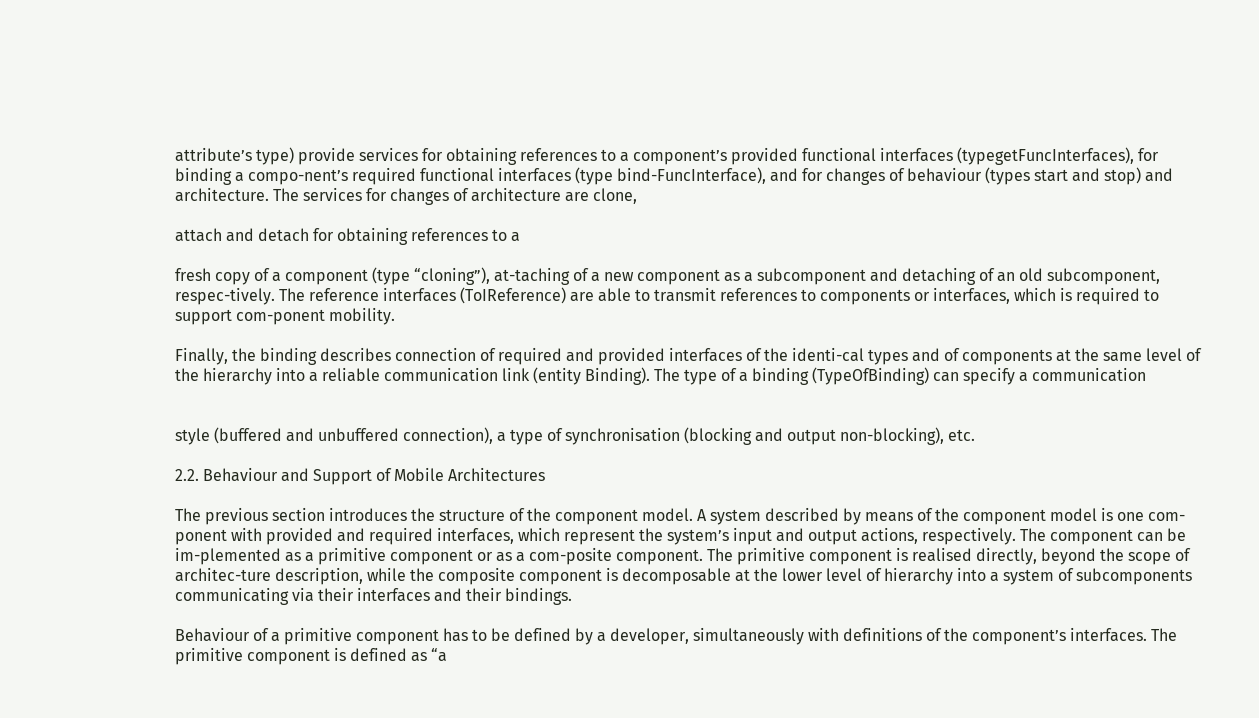attribute’s type) provide services for obtaining references to a component’s provided functional interfaces (typegetFuncInterfaces), for binding a compo-nent’s required functional interfaces (type bind-FuncInterface), and for changes of behaviour (types start and stop) and architecture. The services for changes of architecture are clone,

attach and detach for obtaining references to a

fresh copy of a component (type “cloning”), at-taching of a new component as a subcomponent and detaching of an old subcomponent, respec-tively. The reference interfaces (ToIReference) are able to transmit references to components or interfaces, which is required to support com-ponent mobility.

Finally, the binding describes connection of required and provided interfaces of the identi-cal types and of components at the same level of the hierarchy into a reliable communication link (entity Binding). The type of a binding (TypeOfBinding) can specify a communication


style (buffered and unbuffered connection), a type of synchronisation (blocking and output non-blocking), etc.

2.2. Behaviour and Support of Mobile Architectures

The previous section introduces the structure of the component model. A system described by means of the component model is one com-ponent with provided and required interfaces, which represent the system’s input and output actions, respectively. The component can be im-plemented as a primitive component or as a com-posite component. The primitive component is realised directly, beyond the scope of architec-ture description, while the composite component is decomposable at the lower level of hierarchy into a system of subcomponents communicating via their interfaces and their bindings.

Behaviour of a primitive component has to be defined by a developer, simultaneously with definitions of the component’s interfaces. The primitive component is defined as “a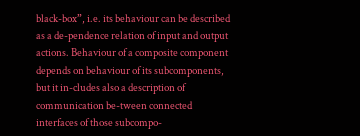black-box”, i.e. its behaviour can be described as a de-pendence relation of input and output actions. Behaviour of a composite component depends on behaviour of its subcomponents, but it in-cludes also a description of communication be-tween connected interfaces of those subcompo-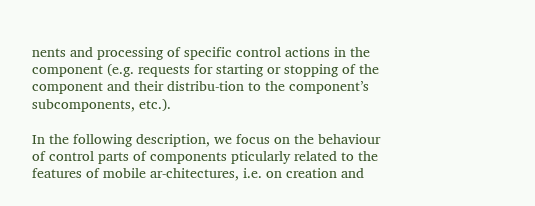nents and processing of specific control actions in the component (e.g. requests for starting or stopping of the component and their distribu-tion to the component’s subcomponents, etc.).

In the following description, we focus on the behaviour of control parts of components pticularly related to the features of mobile ar-chitectures, i.e. on creation and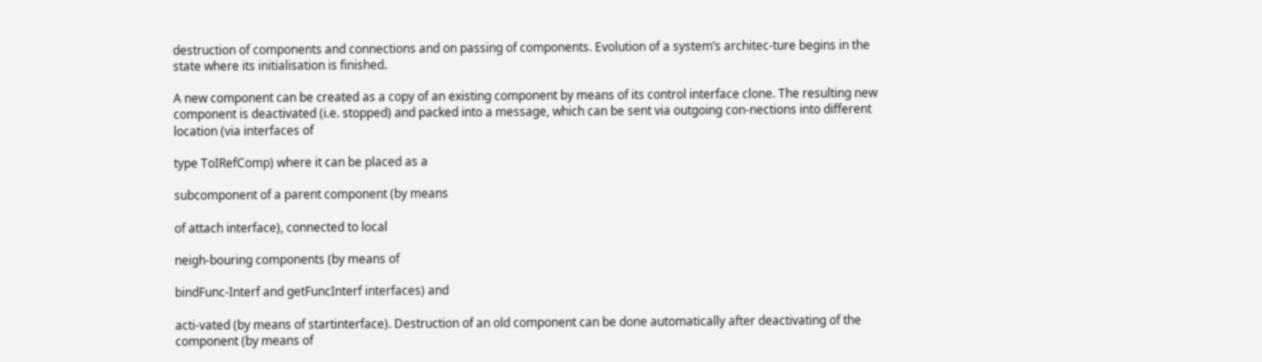destruction of components and connections and on passing of components. Evolution of a system’s architec-ture begins in the state where its initialisation is finished.

A new component can be created as a copy of an existing component by means of its control interface clone. The resulting new component is deactivated (i.e. stopped) and packed into a message, which can be sent via outgoing con-nections into different location (via interfaces of

type ToIRefComp) where it can be placed as a

subcomponent of a parent component (by means

of attach interface), connected to local

neigh-bouring components (by means of

bindFunc-Interf and getFuncInterf interfaces) and

acti-vated (by means of startinterface). Destruction of an old component can be done automatically after deactivating of the component (by means of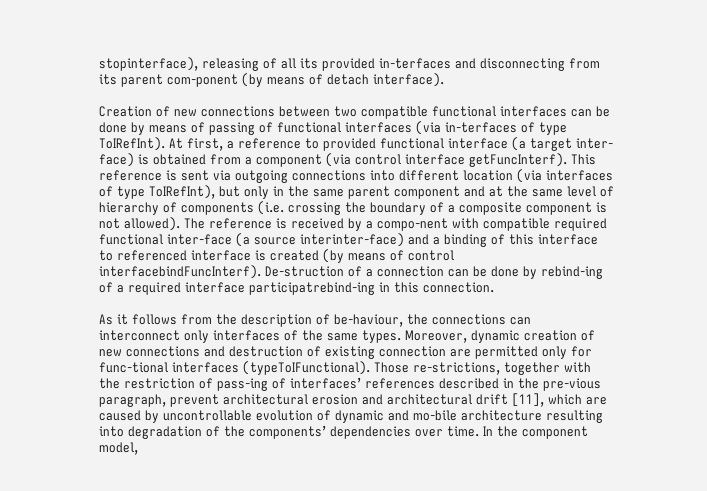stopinterface), releasing of all its provided in-terfaces and disconnecting from its parent com-ponent (by means of detach interface).

Creation of new connections between two compatible functional interfaces can be done by means of passing of functional interfaces (via in-terfaces of type ToIRefInt). At first, a reference to provided functional interface (a target inter-face) is obtained from a component (via control interface getFuncInterf). This reference is sent via outgoing connections into different location (via interfaces of type ToIRefInt), but only in the same parent component and at the same level of hierarchy of components (i.e. crossing the boundary of a composite component is not allowed). The reference is received by a compo-nent with compatible required functional inter-face (a source interinter-face) and a binding of this interface to referenced interface is created (by means of control interfacebindFuncInterf). De-struction of a connection can be done by rebind-ing of a required interface participatrebind-ing in this connection.

As it follows from the description of be-haviour, the connections can interconnect only interfaces of the same types. Moreover, dynamic creation of new connections and destruction of existing connection are permitted only for func-tional interfaces (typeToIFunctional). Those re-strictions, together with the restriction of pass-ing of interfaces’ references described in the pre-vious paragraph, prevent architectural erosion and architectural drift [11], which are caused by uncontrollable evolution of dynamic and mo-bile architecture resulting into degradation of the components’ dependencies over time. In the component model,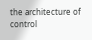the architecture of control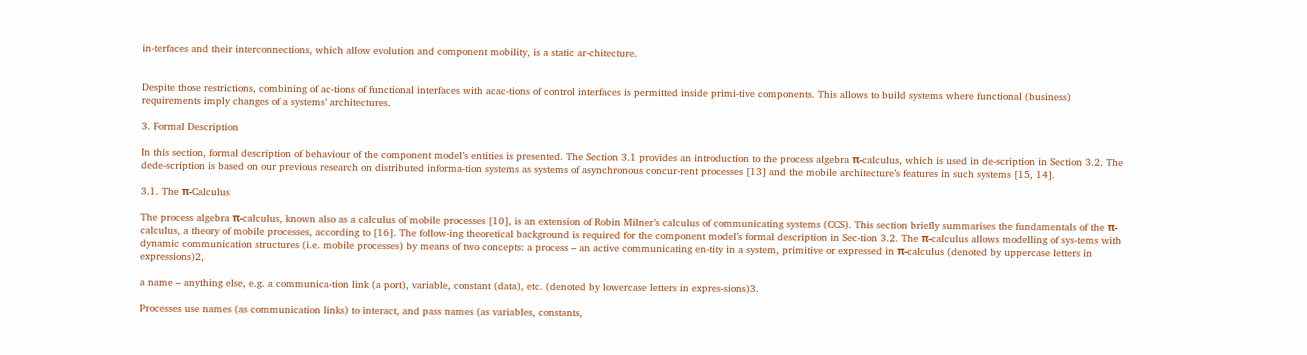in-terfaces and their interconnections, which allow evolution and component mobility, is a static ar-chitecture.


Despite those restrictions, combining of ac-tions of functional interfaces with acac-tions of control interfaces is permitted inside primi-tive components. This allows to build systems where functional (business) requirements imply changes of a systems’ architectures.

3. Formal Description

In this section, formal description of behaviour of the component model’s entities is presented. The Section 3.1 provides an introduction to the process algebra π-calculus, which is used in de-scription in Section 3.2. The dede-scription is based on our previous research on distributed informa-tion systems as systems of asynchronous concur-rent processes [13] and the mobile architecture’s features in such systems [15, 14].

3.1. The π-Calculus

The process algebra π-calculus, known also as a calculus of mobile processes [10], is an extension of Robin Milner’s calculus of communicating systems (CCS). This section briefly summarises the fundamentals of the π-calculus, a theory of mobile processes, according to [16]. The follow-ing theoretical background is required for the component model’s formal description in Sec-tion 3.2. The π-calculus allows modelling of sys-tems with dynamic communication structures (i.e. mobile processes) by means of two concepts: a process – an active communicating en-tity in a system, primitive or expressed in π-calculus (denoted by uppercase letters in expressions)2,

a name – anything else, e.g. a communica-tion link (a port), variable, constant (data), etc. (denoted by lowercase letters in expres-sions)3.

Processes use names (as communication links) to interact, and pass names (as variables, constants,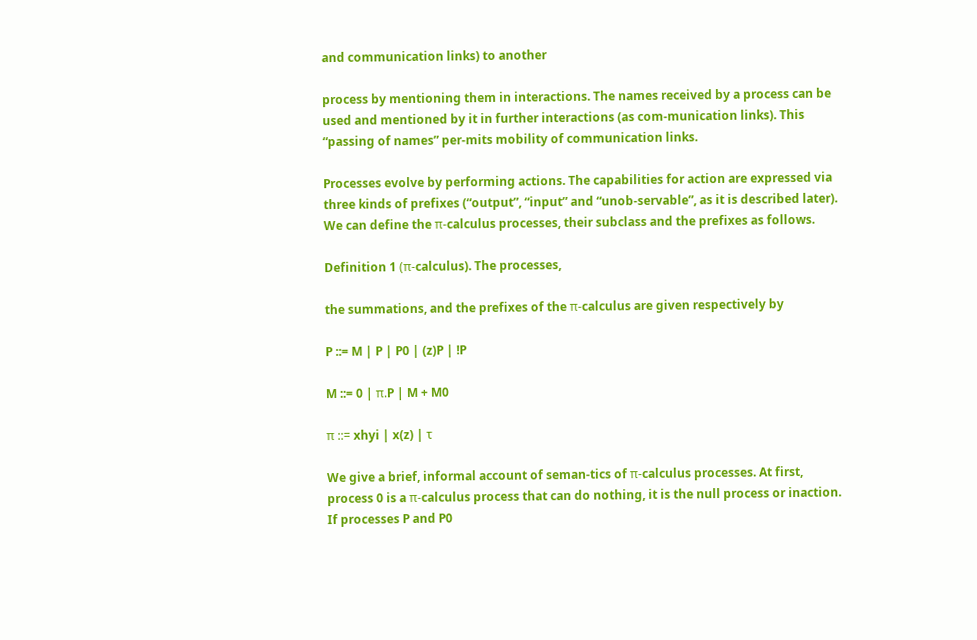and communication links) to another

process by mentioning them in interactions. The names received by a process can be used and mentioned by it in further interactions (as com-munication links). This “passing of names” per-mits mobility of communication links.

Processes evolve by performing actions. The capabilities for action are expressed via three kinds of prefixes (“output”, “input” and “unob-servable”, as it is described later). We can define the π-calculus processes, their subclass and the prefixes as follows.

Definition 1 (π-calculus). The processes,

the summations, and the prefixes of the π-calculus are given respectively by

P ::= M | P | P0 | (z)P | !P

M ::= 0 | π.P | M + M0

π ::= xhyi | x(z) | τ

We give a brief, informal account of seman-tics of π-calculus processes. At first, process 0 is a π-calculus process that can do nothing, it is the null process or inaction. If processes P and P0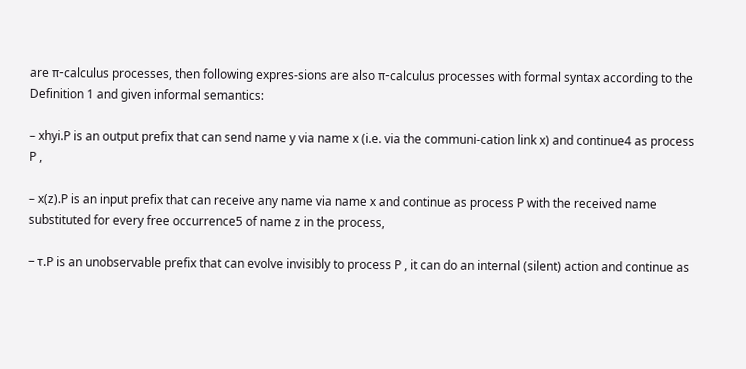are π-calculus processes, then following expres-sions are also π-calculus processes with formal syntax according to the Definition 1 and given informal semantics:

– xhyi.P is an output prefix that can send name y via name x (i.e. via the communi-cation link x) and continue4 as process P ,

– x(z).P is an input prefix that can receive any name via name x and continue as process P with the received name substituted for every free occurrence5 of name z in the process,

– τ.P is an unobservable prefix that can evolve invisibly to process P , it can do an internal (silent) action and continue as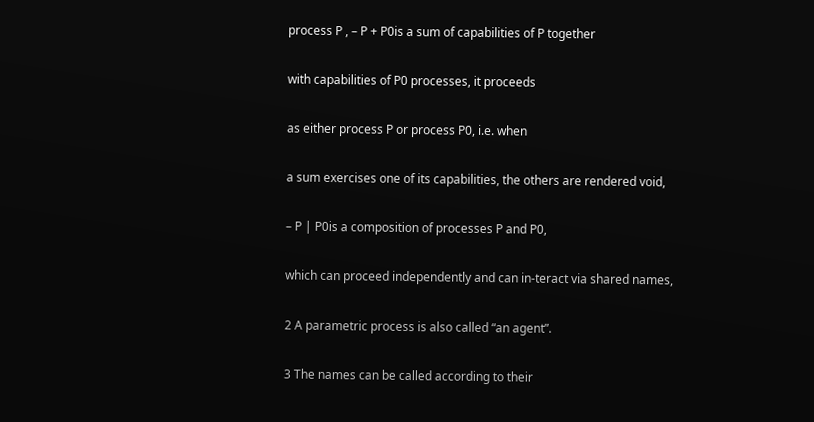process P , – P + P0is a sum of capabilities of P together

with capabilities of P0 processes, it proceeds

as either process P or process P0, i.e. when

a sum exercises one of its capabilities, the others are rendered void,

– P | P0is a composition of processes P and P0,

which can proceed independently and can in-teract via shared names,

2 A parametric process is also called “an agent”.

3 The names can be called according to their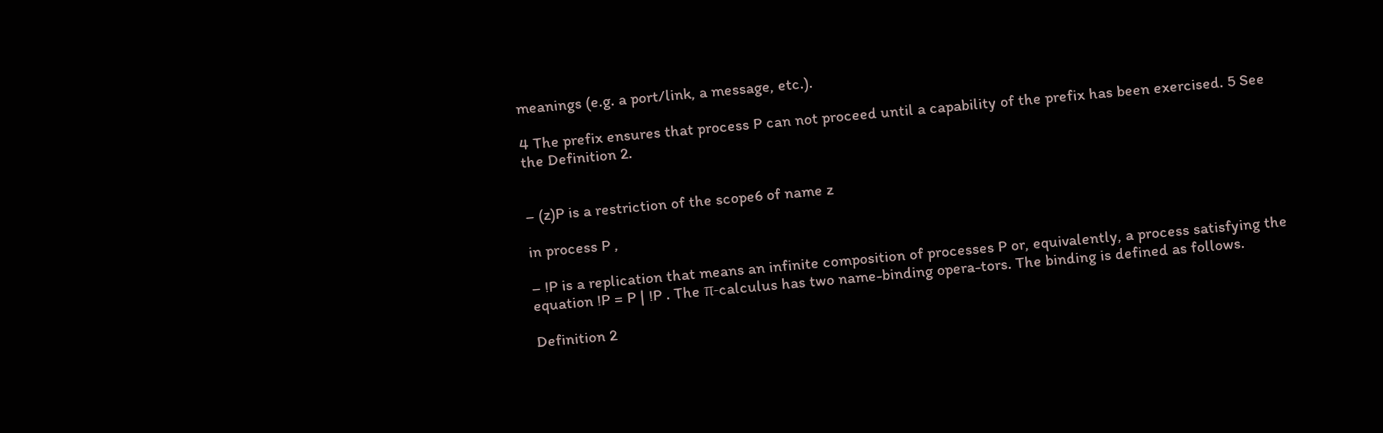meanings (e.g. a port/link, a message, etc.).

4 The prefix ensures that process P can not proceed until a capability of the prefix has been exercised. 5 See the Definition 2.


– (z)P is a restriction of the scope6 of name z

in process P ,

– !P is a replication that means an infinite composition of processes P or, equivalently, a process satisfying the equation !P = P | !P . The π-calculus has two name-binding opera-tors. The binding is defined as follows.

Definition 2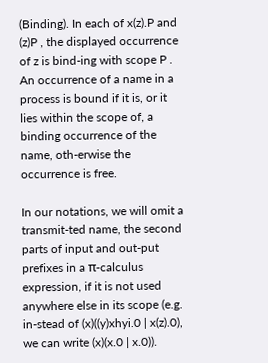(Binding). In each of x(z).P and (z)P , the displayed occurrence of z is bind-ing with scope P . An occurrence of a name in a process is bound if it is, or it lies within the scope of, a binding occurrence of the name, oth-erwise the occurrence is free.

In our notations, we will omit a transmit-ted name, the second parts of input and out-put prefixes in a π-calculus expression, if it is not used anywhere else in its scope (e.g. in-stead of (x)((y)xhyi.0 | x(z).0), we can write (x)(x.0 | x.0)).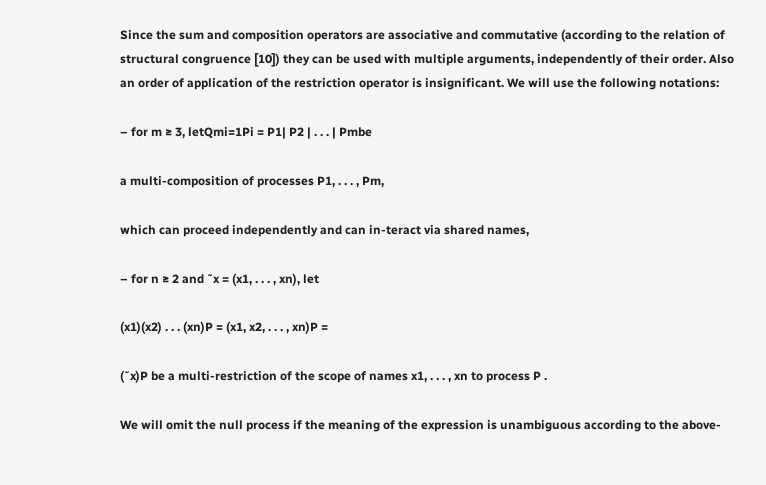Since the sum and composition operators are associative and commutative (according to the relation of structural congruence [10]) they can be used with multiple arguments, independently of their order. Also an order of application of the restriction operator is insignificant. We will use the following notations:

– for m ≥ 3, letQmi=1Pi = P1| P2 | . . . | Pmbe

a multi-composition of processes P1, . . . , Pm,

which can proceed independently and can in-teract via shared names,

– for n ≥ 2 and ˜x = (x1, . . . , xn), let

(x1)(x2) . . . (xn)P = (x1, x2, . . . , xn)P =

(˜x)P be a multi-restriction of the scope of names x1, . . . , xn to process P .

We will omit the null process if the meaning of the expression is unambiguous according to the above-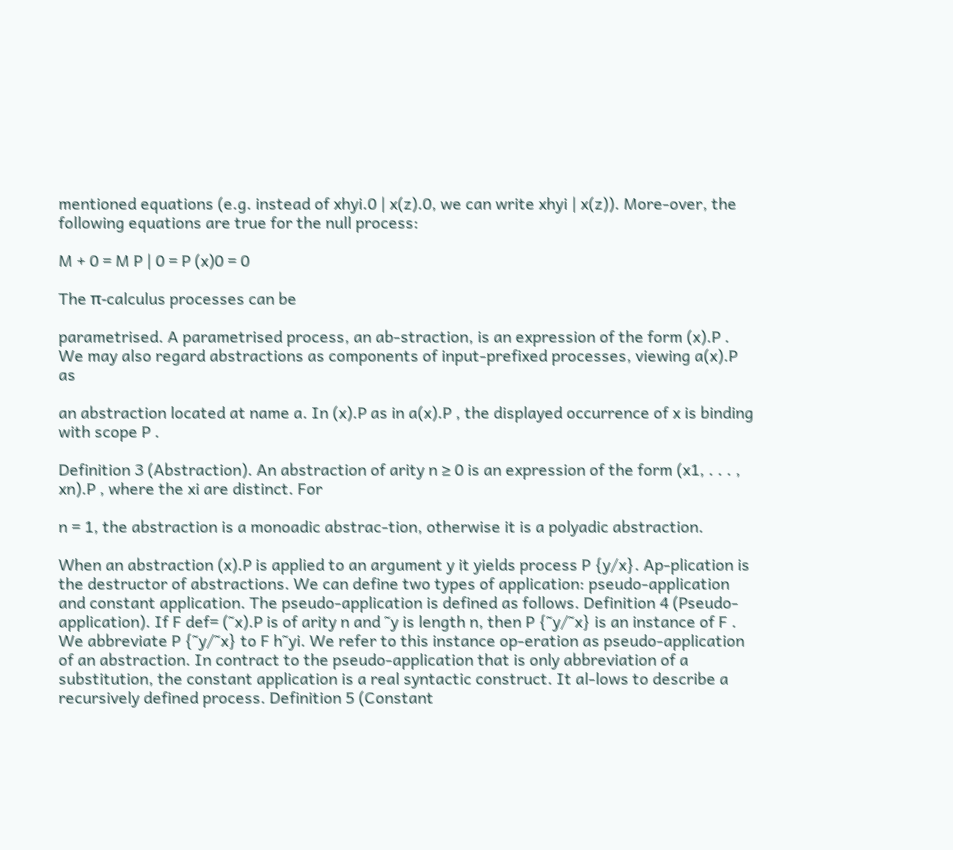mentioned equations (e.g. instead of xhyi.0 | x(z).0, we can write xhyi | x(z)). More-over, the following equations are true for the null process:

M + 0 = M P | 0 = P (x)0 = 0

The π-calculus processes can be

parametrised. A parametrised process, an ab-straction, is an expression of the form (x).P . We may also regard abstractions as components of input-prefixed processes, viewing a(x).P as

an abstraction located at name a. In (x).P as in a(x).P , the displayed occurrence of x is binding with scope P .

Definition 3 (Abstraction). An abstraction of arity n ≥ 0 is an expression of the form (x1, . . . , xn).P , where the xi are distinct. For

n = 1, the abstraction is a monoadic abstrac-tion, otherwise it is a polyadic abstraction.

When an abstraction (x).P is applied to an argument y it yields process P {y/x}. Ap-plication is the destructor of abstractions. We can define two types of application: pseudo-application and constant application. The pseudo-application is defined as follows. Definition 4 (Pseudo-application). If F def= (˜x).P is of arity n and ˜y is length n, then P {˜y/˜x} is an instance of F . We abbreviate P {˜y/˜x} to F h˜yi. We refer to this instance op-eration as pseudo-application of an abstraction. In contract to the pseudo-application that is only abbreviation of a substitution, the constant application is a real syntactic construct. It al-lows to describe a recursively defined process. Definition 5 (Constant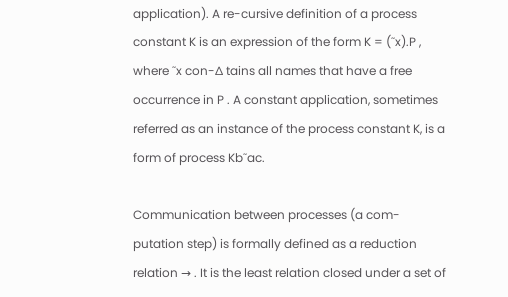application). A re-cursive definition of a process constant K is an expression of the form K = (˜x).P , where ˜x con-∆ tains all names that have a free occurrence in P . A constant application, sometimes referred as an instance of the process constant K, is a form of process Kb˜ac.

Communication between processes (a com-putation step) is formally defined as a reduction relation → . It is the least relation closed under a set of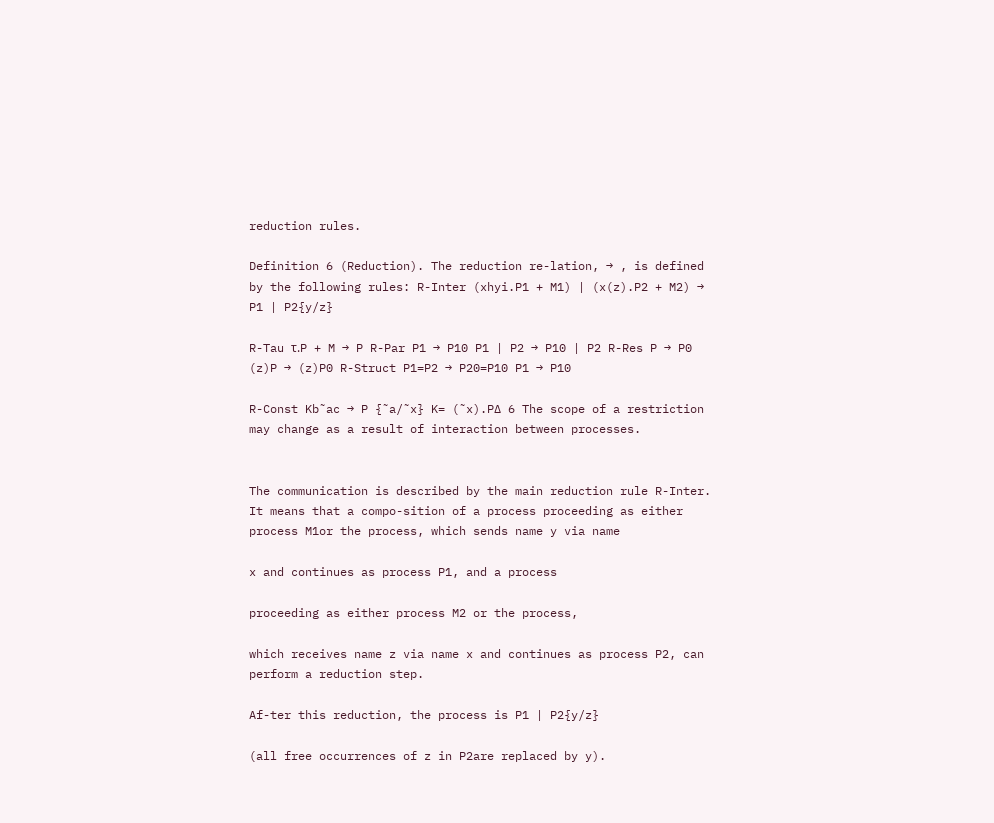reduction rules.

Definition 6 (Reduction). The reduction re-lation, → , is defined by the following rules: R-Inter (xhyi.P1 + M1) | (x(z).P2 + M2) → P1 | P2{y/z}

R-Tau τ.P + M → P R-Par P1 → P10 P1 | P2 → P10 | P2 R-Res P → P0 (z)P → (z)P0 R-Struct P1=P2 → P20=P10 P1 → P10

R-Const Kb˜ac → P {˜a/˜x} K= (˜x).P∆ 6 The scope of a restriction may change as a result of interaction between processes.


The communication is described by the main reduction rule R-Inter. It means that a compo-sition of a process proceeding as either process M1or the process, which sends name y via name

x and continues as process P1, and a process

proceeding as either process M2 or the process,

which receives name z via name x and continues as process P2, can perform a reduction step.

Af-ter this reduction, the process is P1 | P2{y/z}

(all free occurrences of z in P2are replaced by y).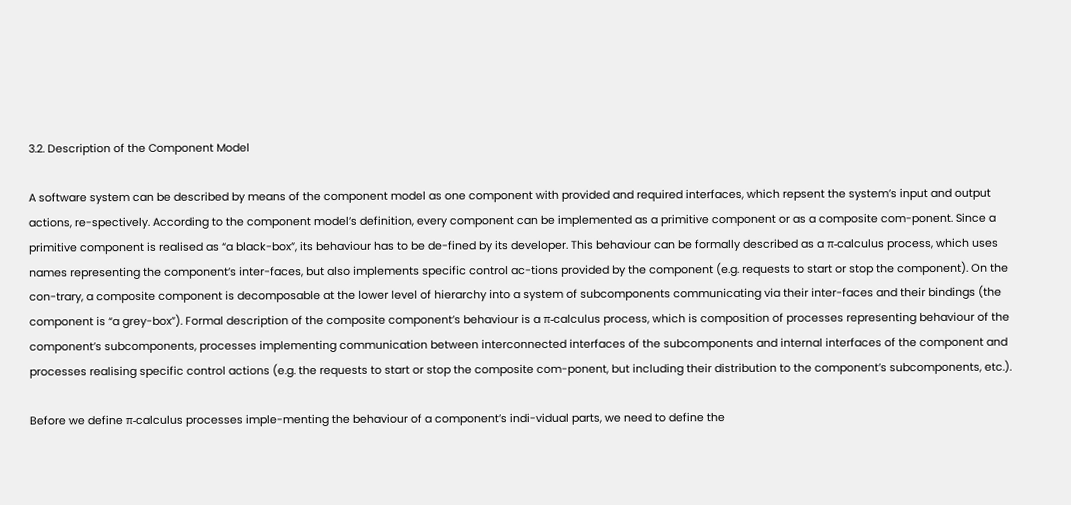3.2. Description of the Component Model

A software system can be described by means of the component model as one component with provided and required interfaces, which repsent the system’s input and output actions, re-spectively. According to the component model’s definition, every component can be implemented as a primitive component or as a composite com-ponent. Since a primitive component is realised as “a black-box”, its behaviour has to be de-fined by its developer. This behaviour can be formally described as a π-calculus process, which uses names representing the component’s inter-faces, but also implements specific control ac-tions provided by the component (e.g. requests to start or stop the component). On the con-trary, a composite component is decomposable at the lower level of hierarchy into a system of subcomponents communicating via their inter-faces and their bindings (the component is “a grey-box”). Formal description of the composite component’s behaviour is a π-calculus process, which is composition of processes representing behaviour of the component’s subcomponents, processes implementing communication between interconnected interfaces of the subcomponents and internal interfaces of the component and processes realising specific control actions (e.g. the requests to start or stop the composite com-ponent, but including their distribution to the component’s subcomponents, etc.).

Before we define π-calculus processes imple-menting the behaviour of a component’s indi-vidual parts, we need to define the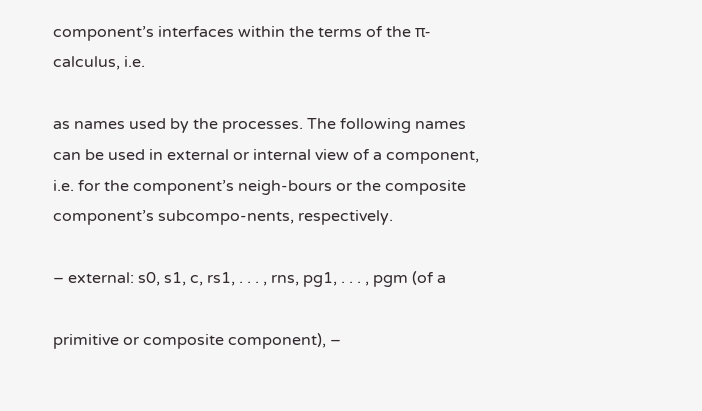component’s interfaces within the terms of the π-calculus, i.e.

as names used by the processes. The following names can be used in external or internal view of a component, i.e. for the component’s neigh-bours or the composite component’s subcompo-nents, respectively.

– external: s0, s1, c, rs1, . . . , rns, pg1, . . . , pgm (of a

primitive or composite component), –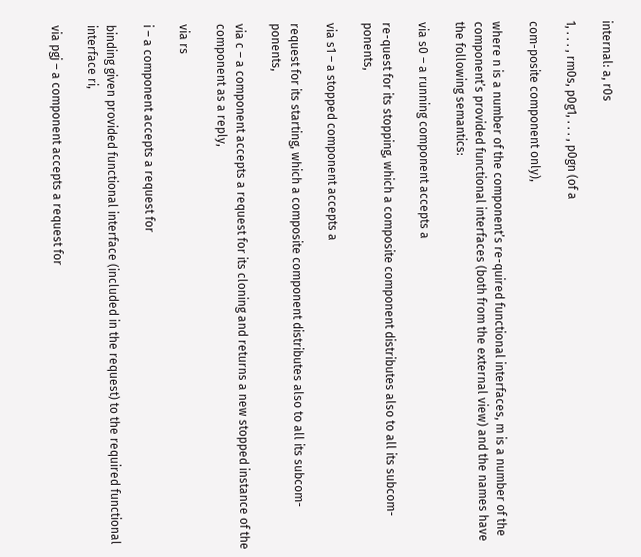internal: a, r0s

1, . . . , rm0s, p0g1, . . . , p0gn (of a

com-posite component only),

where n is a number of the component’s re-quired functional interfaces, m is a number of the component’s provided functional interfaces (both from the external view) and the names have the following semantics:

via s0 – a running component accepts a

re-quest for its stopping, which a composite component distributes also to all its subcom-ponents,

via s1 – a stopped component accepts a

request for its starting, which a composite component distributes also to all its subcom-ponents,

via c – a component accepts a request for its cloning and returns a new stopped instance of the component as a reply,

via rs

i – a component accepts a request for

binding given provided functional interface (included in the request) to the required functional interface ri,

via pgj – a component accepts a request for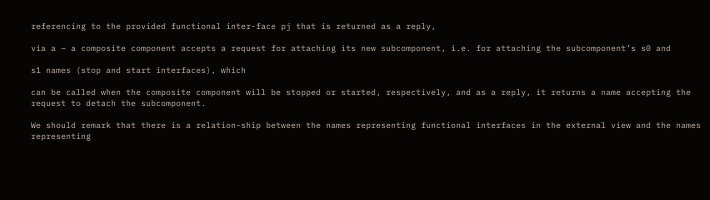referencing to the provided functional inter-face pj that is returned as a reply,

via a – a composite component accepts a request for attaching its new subcomponent, i.e. for attaching the subcomponent’s s0 and

s1 names (stop and start interfaces), which

can be called when the composite component will be stopped or started, respectively, and as a reply, it returns a name accepting the request to detach the subcomponent.

We should remark that there is a relation-ship between the names representing functional interfaces in the external view and the names representing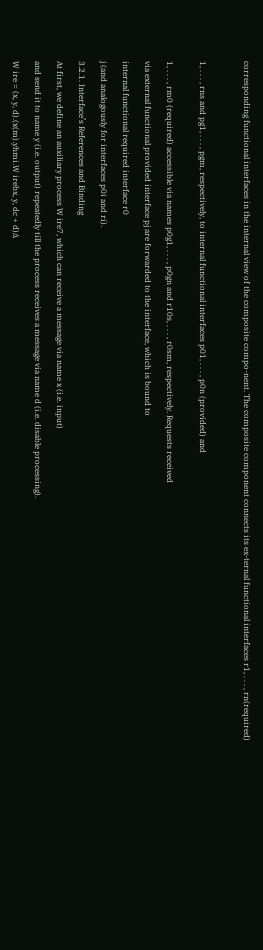corresponding functional interfaces in the internal view of the composite compo-nent. The composite component connects its ex-ternal functional interfaces r1, . . . , rn(required)



1, . . . , rns and pg1, . . . , pgm, respectively, to internal functional interfaces p01, . . . , p0n (provided) and


1, . . . , rm0 (required) accessible via names p0g1, . . . , p0gn and r10s, . . . , r0sm, respectively. Requests received

via external functional provided interface pj are forwarded to the interface, which is bound to

internal functional required interface r0

j (and analogously for interfaces p0i and ri).

3.2.1. Interface’s References and Binding

At first, we define an auxiliary process W ire7, which can receive a message via name x (i.e. input)

and send it to name y (i.e. output) repeatedly till the process receives a message via name d (i.e. disable processing).

W ire = (x, y, d).(x(m).yhmi.W irebx, y, dc + d)∆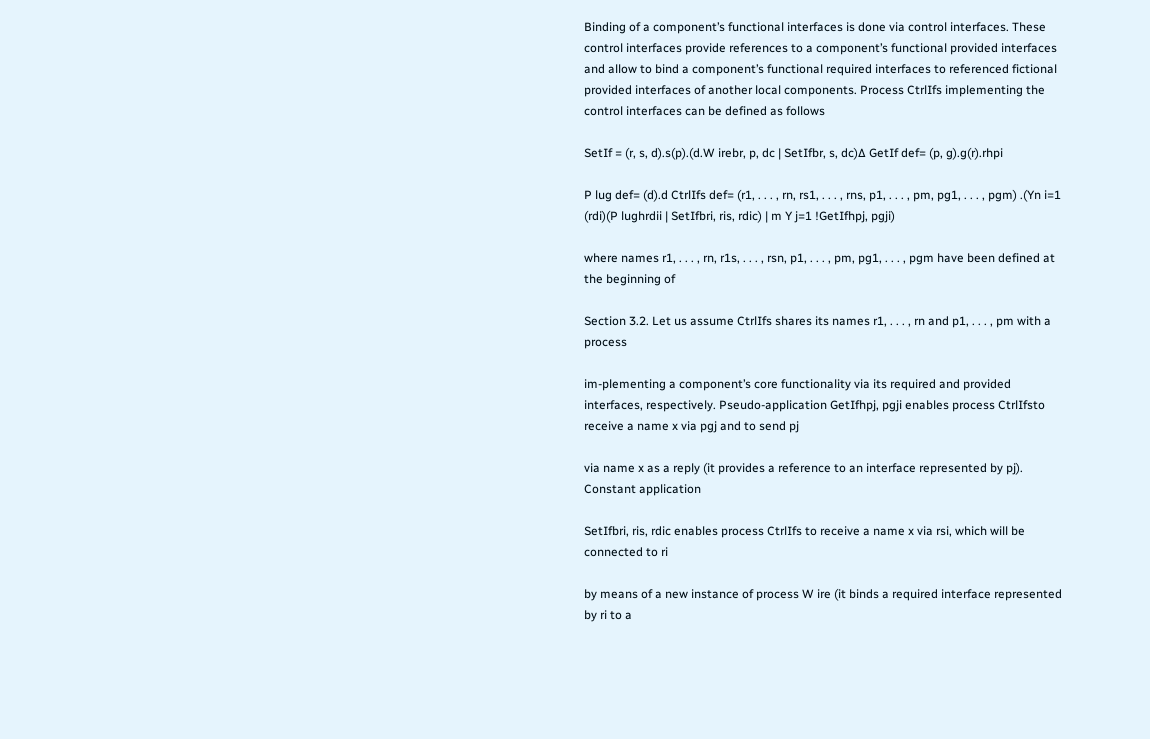Binding of a component’s functional interfaces is done via control interfaces. These control interfaces provide references to a component’s functional provided interfaces and allow to bind a component’s functional required interfaces to referenced fictional provided interfaces of another local components. Process CtrlIfs implementing the control interfaces can be defined as follows

SetIf = (r, s, d).s(p).(d.W irebr, p, dc | SetIfbr, s, dc)∆ GetIf def= (p, g).g(r).rhpi

P lug def= (d).d CtrlIfs def= (r1, . . . , rn, rs1, . . . , rns, p1, . . . , pm, pg1, . . . , pgm) .(Yn i=1 (rdi)(P lughrdii | SetIfbri, ris, rdic) | m Y j=1 !GetIfhpj, pgji)

where names r1, . . . , rn, r1s, . . . , rsn, p1, . . . , pm, pg1, . . . , pgm have been defined at the beginning of

Section 3.2. Let us assume CtrlIfs shares its names r1, . . . , rn and p1, . . . , pm with a process

im-plementing a component’s core functionality via its required and provided interfaces, respectively. Pseudo-application GetIfhpj, pgji enables process CtrlIfsto receive a name x via pgj and to send pj

via name x as a reply (it provides a reference to an interface represented by pj). Constant application

SetIfbri, ris, rdic enables process CtrlIfs to receive a name x via rsi, which will be connected to ri

by means of a new instance of process W ire (it binds a required interface represented by ri to a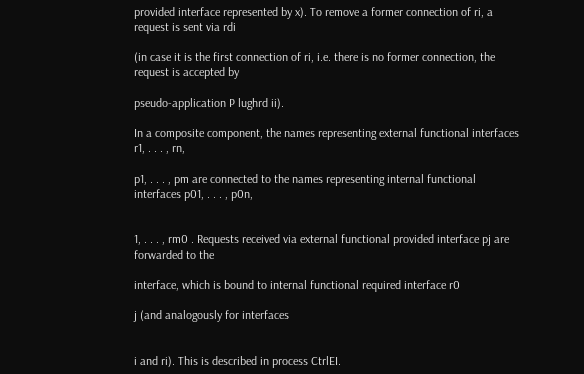provided interface represented by x). To remove a former connection of ri, a request is sent via rdi

(in case it is the first connection of ri, i.e. there is no former connection, the request is accepted by

pseudo-application P lughrd ii).

In a composite component, the names representing external functional interfaces r1, . . . , rn,

p1, . . . , pm are connected to the names representing internal functional interfaces p01, . . . , p0n,


1, . . . , rm0 . Requests received via external functional provided interface pj are forwarded to the

interface, which is bound to internal functional required interface r0

j (and analogously for interfaces


i and ri). This is described in process CtrlEI.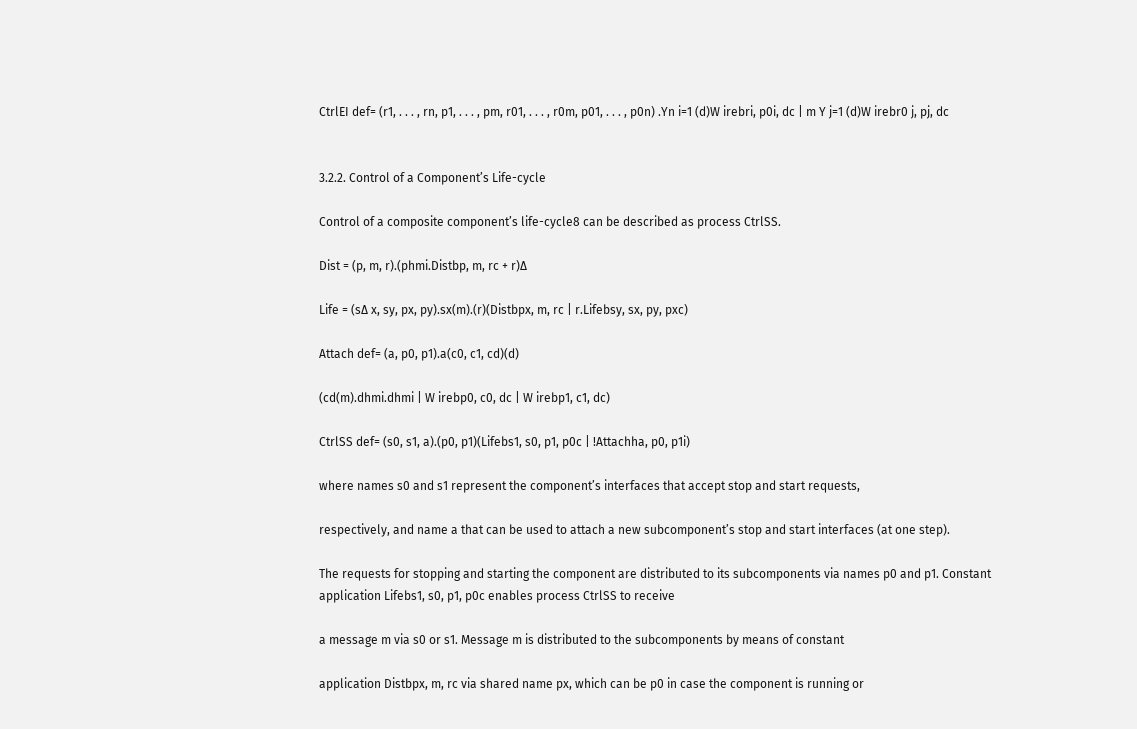CtrlEI def= (r1, . . . , rn, p1, . . . , pm, r01, . . . , r0m, p01, . . . , p0n) .Yn i=1 (d)W irebri, p0i, dc | m Y j=1 (d)W irebr0 j, pj, dc


3.2.2. Control of a Component’s Life-cycle

Control of a composite component’s life-cycle8 can be described as process CtrlSS.

Dist = (p, m, r).(phmi.Distbp, m, rc + r)∆

Life = (s∆ x, sy, px, py).sx(m).(r)(Distbpx, m, rc | r.Lifebsy, sx, py, pxc)

Attach def= (a, p0, p1).a(c0, c1, cd)(d)

(cd(m).dhmi.dhmi | W irebp0, c0, dc | W irebp1, c1, dc)

CtrlSS def= (s0, s1, a).(p0, p1)(Lifebs1, s0, p1, p0c | !Attachha, p0, p1i)

where names s0 and s1 represent the component’s interfaces that accept stop and start requests,

respectively, and name a that can be used to attach a new subcomponent’s stop and start interfaces (at one step).

The requests for stopping and starting the component are distributed to its subcomponents via names p0 and p1. Constant application Lifebs1, s0, p1, p0c enables process CtrlSS to receive

a message m via s0 or s1. Message m is distributed to the subcomponents by means of constant

application Distbpx, m, rc via shared name px, which can be p0 in case the component is running or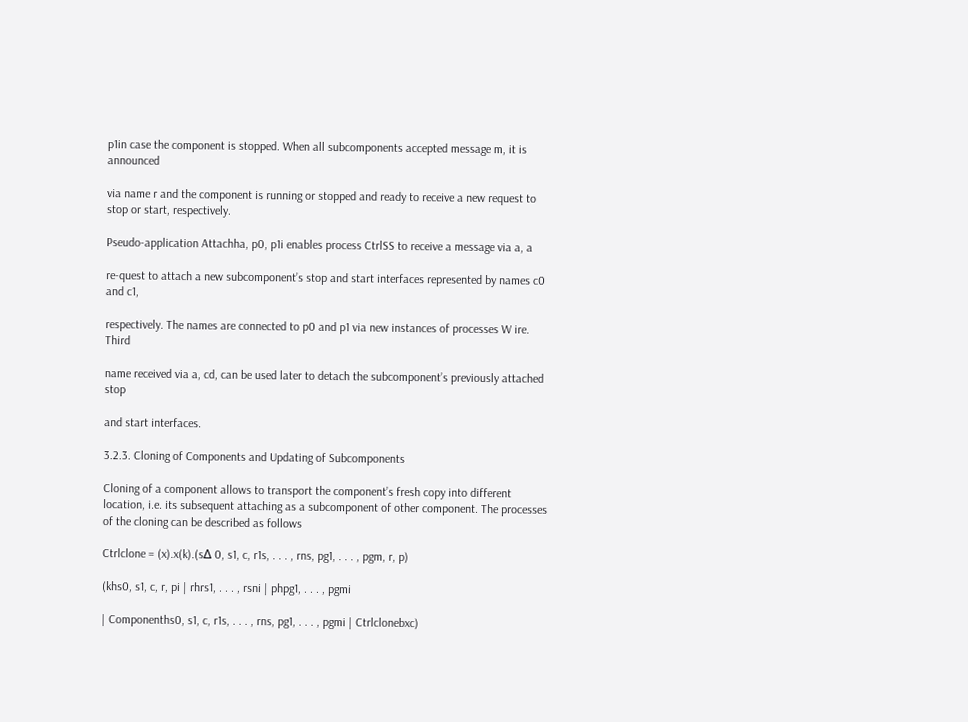p1in case the component is stopped. When all subcomponents accepted message m, it is announced

via name r and the component is running or stopped and ready to receive a new request to stop or start, respectively.

Pseudo-application Attachha, p0, p1i enables process CtrlSS to receive a message via a, a

re-quest to attach a new subcomponent’s stop and start interfaces represented by names c0 and c1,

respectively. The names are connected to p0 and p1 via new instances of processes W ire. Third

name received via a, cd, can be used later to detach the subcomponent’s previously attached stop

and start interfaces.

3.2.3. Cloning of Components and Updating of Subcomponents

Cloning of a component allows to transport the component’s fresh copy into different location, i.e. its subsequent attaching as a subcomponent of other component. The processes of the cloning can be described as follows

Ctrlclone = (x).x(k).(s∆ 0, s1, c, r1s, . . . , rns, pg1, . . . , pgm, r, p)

(khs0, s1, c, r, pi | rhrs1, . . . , rsni | phpg1, . . . , pgmi

| Componenths0, s1, c, r1s, . . . , rns, pg1, . . . , pgmi | Ctrlclonebxc)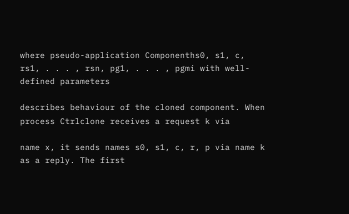where pseudo-application Componenths0, s1, c, rs1, . . . , rsn, pg1, . . . , pgmi with well-defined parameters

describes behaviour of the cloned component. When process Ctrlclone receives a request k via

name x, it sends names s0, s1, c, r, p via name k as a reply. The first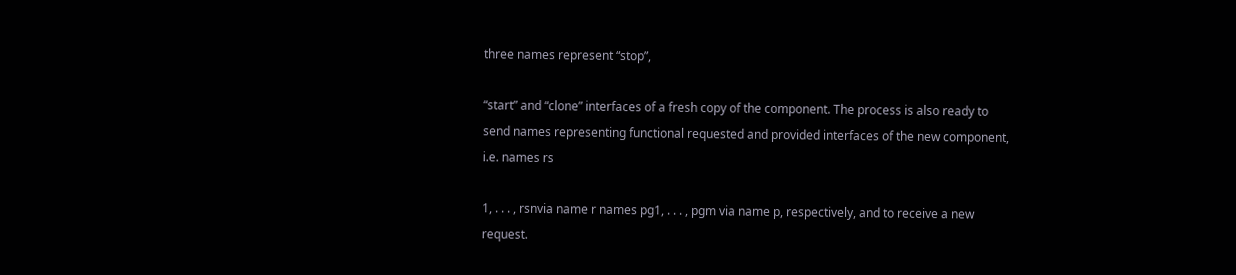three names represent “stop”,

“start” and “clone” interfaces of a fresh copy of the component. The process is also ready to send names representing functional requested and provided interfaces of the new component, i.e. names rs

1, . . . , rsnvia name r names pg1, . . . , pgm via name p, respectively, and to receive a new request.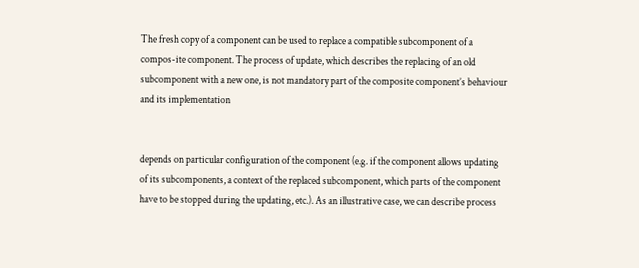The fresh copy of a component can be used to replace a compatible subcomponent of a compos-ite component. The process of update, which describes the replacing of an old subcomponent with a new one, is not mandatory part of the composite component’s behaviour and its implementation


depends on particular configuration of the component (e.g. if the component allows updating of its subcomponents, a context of the replaced subcomponent, which parts of the component have to be stopped during the updating, etc.). As an illustrative case, we can describe process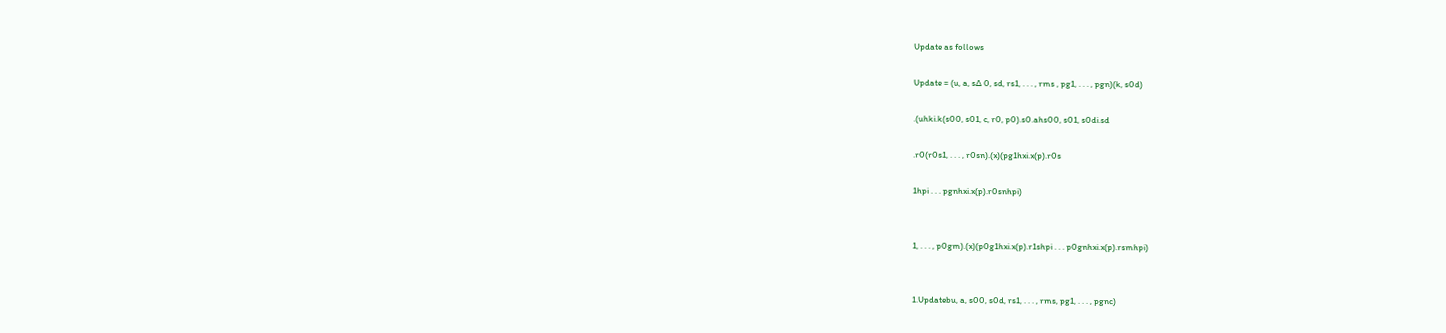Update as follows

Update = (u, a, s∆ 0, sd, rs1, . . . , rms , pg1, . . . , pgn)(k, s0d)

.(uhki.k(s00, s01, c, r0, p0).s0.ahs00, s01, s0di.sd

.r0(r0s1, . . . , r0sn).(x)(pg1hxi.x(p).r0s

1hpi . . . pgnhxi.x(p).r0snhpi)


1, . . . , p0gm).(x)(p0g1hxi.x(p).r1shpi . . . p0gnhxi.x(p).rsmhpi)


1.Updatebu, a, s00, s0d, rs1, . . . , rms, pg1, . . . , pgnc)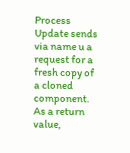Process Update sends via name u a request for a fresh copy of a cloned component. As a return value,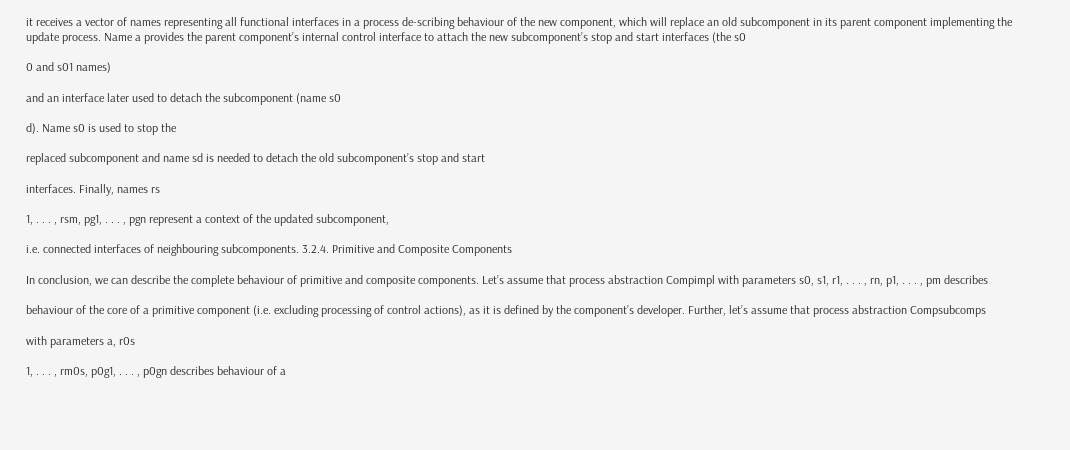it receives a vector of names representing all functional interfaces in a process de-scribing behaviour of the new component, which will replace an old subcomponent in its parent component implementing the update process. Name a provides the parent component’s internal control interface to attach the new subcomponent’s stop and start interfaces (the s0

0 and s01 names)

and an interface later used to detach the subcomponent (name s0

d). Name s0 is used to stop the

replaced subcomponent and name sd is needed to detach the old subcomponent’s stop and start

interfaces. Finally, names rs

1, . . . , rsm, pg1, . . . , pgn represent a context of the updated subcomponent,

i.e. connected interfaces of neighbouring subcomponents. 3.2.4. Primitive and Composite Components

In conclusion, we can describe the complete behaviour of primitive and composite components. Let’s assume that process abstraction Compimpl with parameters s0, s1, r1, . . . , rn, p1, . . . , pm describes

behaviour of the core of a primitive component (i.e. excluding processing of control actions), as it is defined by the component’s developer. Further, let’s assume that process abstraction Compsubcomps

with parameters a, r0s

1, . . . , rm0s, p0g1, . . . , p0gn describes behaviour of a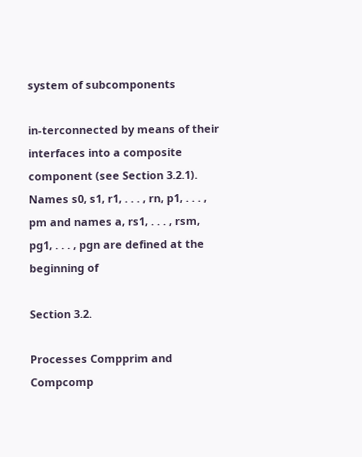system of subcomponents

in-terconnected by means of their interfaces into a composite component (see Section 3.2.1). Names s0, s1, r1, . . . , rn, p1, . . . , pm and names a, rs1, . . . , rsm, pg1, . . . , pgn are defined at the beginning of

Section 3.2.

Processes Compprim and Compcomp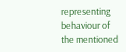representing behaviour of the mentioned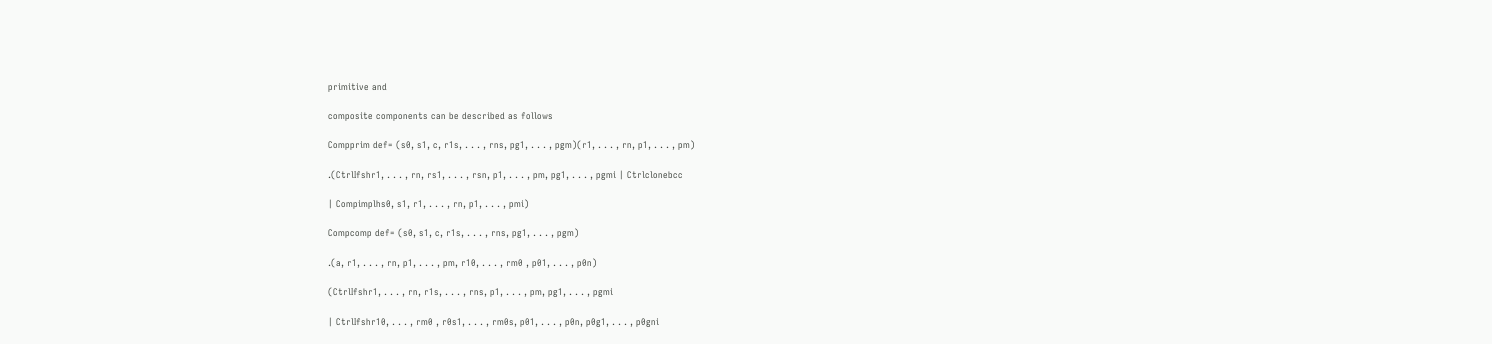primitive and

composite components can be described as follows

Compprim def= (s0, s1, c, r1s, . . . , rns, pg1, . . . , pgm)(r1, . . . , rn, p1, . . . , pm)

.(CtrlIfshr1, . . . , rn, rs1, . . . , rsn, p1, . . . , pm, pg1, . . . , pgmi | Ctrlclonebcc

| Compimplhs0, s1, r1, . . . , rn, p1, . . . , pmi)

Compcomp def= (s0, s1, c, r1s, . . . , rns, pg1, . . . , pgm)

.(a, r1, . . . , rn, p1, . . . , pm, r10, . . . , rm0 , p01, . . . , p0n)

(CtrlIfshr1, . . . , rn, r1s, . . . , rns, p1, . . . , pm, pg1, . . . , pgmi

| CtrlIfshr10, . . . , rm0 , r0s1, . . . , rm0s, p01, . . . , p0n, p0g1, . . . , p0gni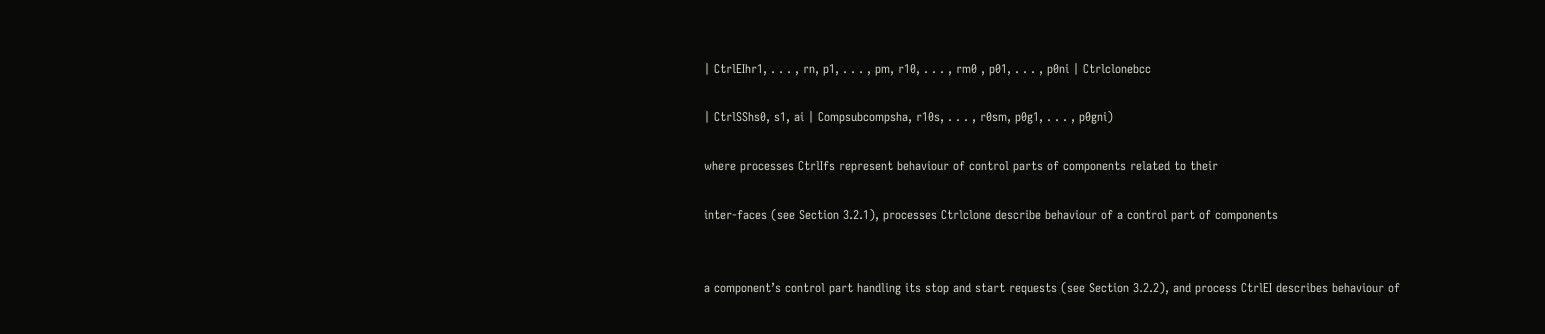| CtrlEIhr1, . . . , rn, p1, . . . , pm, r10, . . . , rm0 , p01, . . . , p0ni | Ctrlclonebcc

| CtrlSShs0, s1, ai | Compsubcompsha, r10s, . . . , r0sm, p0g1, . . . , p0gni)

where processes CtrlIfs represent behaviour of control parts of components related to their

inter-faces (see Section 3.2.1), processes Ctrlclone describe behaviour of a control part of components


a component’s control part handling its stop and start requests (see Section 3.2.2), and process CtrlEI describes behaviour of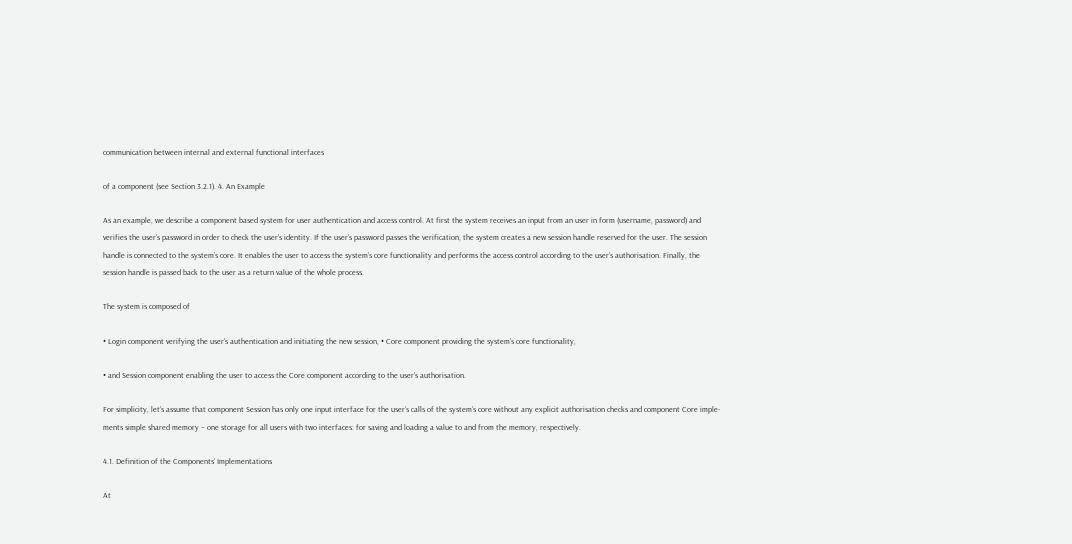communication between internal and external functional interfaces

of a component (see Section 3.2.1). 4. An Example

As an example, we describe a component based system for user authentication and access control. At first the system receives an input from an user in form (username, password) and verifies the user’s password in order to check the user’s identity. If the user’s password passes the verification, the system creates a new session handle reserved for the user. The session handle is connected to the system’s core. It enables the user to access the system’s core functionality and performs the access control according to the user’s authorisation. Finally, the session handle is passed back to the user as a return value of the whole process.

The system is composed of

• Login component verifying the user’s authentication and initiating the new session, • Core component providing the system’s core functionality,

• and Session component enabling the user to access the Core component according to the user’s authorisation.

For simplicity, let’s assume that component Session has only one input interface for the user’s calls of the system’s core without any explicit authorisation checks and component Core imple-ments simple shared memory – one storage for all users with two interfaces: for saving and loading a value to and from the memory, respectively.

4.1. Definition of the Components’ Implementations

At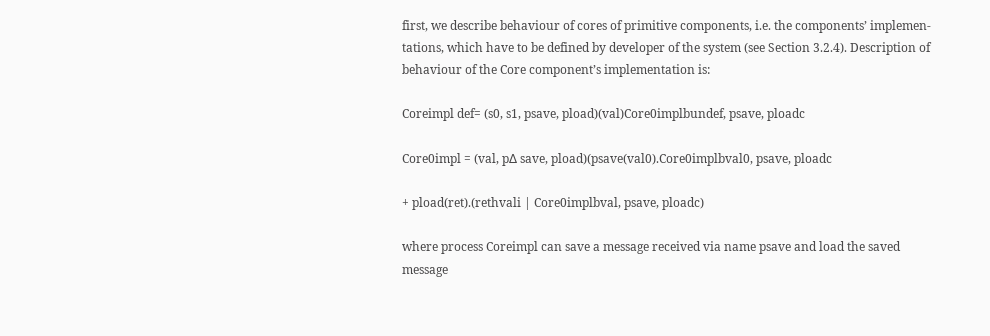first, we describe behaviour of cores of primitive components, i.e. the components’ implemen-tations, which have to be defined by developer of the system (see Section 3.2.4). Description of behaviour of the Core component’s implementation is:

Coreimpl def= (s0, s1, psave, pload)(val)Core0implbundef, psave, ploadc

Core0impl = (val, p∆ save, pload)(psave(val0).Core0implbval0, psave, ploadc

+ pload(ret).(rethvali | Core0implbval, psave, ploadc)

where process Coreimpl can save a message received via name psave and load the saved message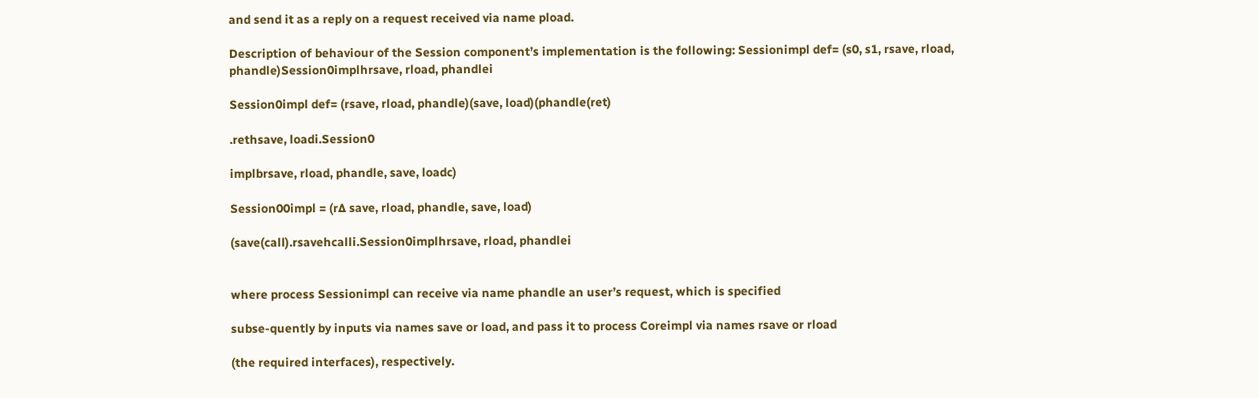and send it as a reply on a request received via name pload.

Description of behaviour of the Session component’s implementation is the following: Sessionimpl def= (s0, s1, rsave, rload, phandle)Session0implhrsave, rload, phandlei

Session0impl def= (rsave, rload, phandle)(save, load)(phandle(ret)

.rethsave, loadi.Session0

implbrsave, rload, phandle, save, loadc)

Session00impl = (r∆ save, rload, phandle, save, load)

(save(call).rsavehcalli.Session0implhrsave, rload, phandlei


where process Sessionimpl can receive via name phandle an user’s request, which is specified

subse-quently by inputs via names save or load, and pass it to process Coreimpl via names rsave or rload

(the required interfaces), respectively.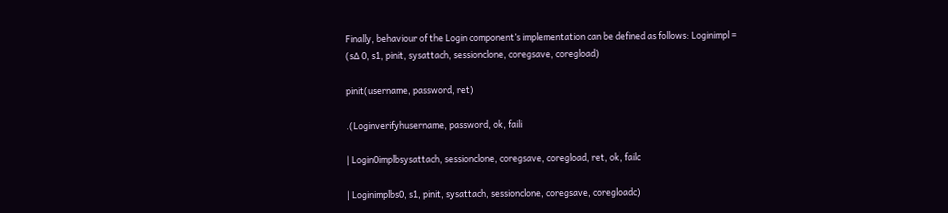Finally, behaviour of the Login component’s implementation can be defined as follows: Loginimpl = (s∆ 0, s1, pinit, sysattach, sessionclone, coregsave, coregload)

pinit(username, password, ret)

.(Loginverifyhusername, password, ok, faili

| Login0implbsysattach, sessionclone, coregsave, coregload, ret, ok, failc

| Loginimplbs0, s1, pinit, sysattach, sessionclone, coregsave, coregloadc)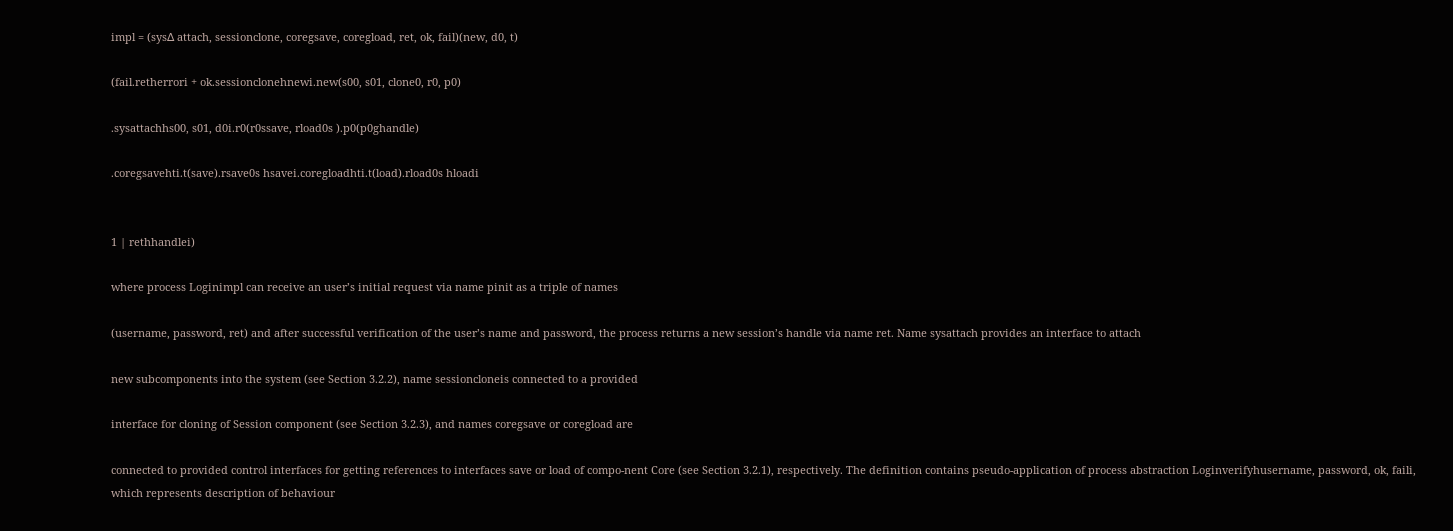impl = (sys∆ attach, sessionclone, coregsave, coregload, ret, ok, fail)(new, d0, t)

(fail.retherrori + ok.sessionclonehnewi.new(s00, s01, clone0, r0, p0)

.sysattachhs00, s01, d0i.r0(r0ssave, rload0s ).p0(p0ghandle)

.coregsavehti.t(save).rsave0s hsavei.coregloadhti.t(load).rload0s hloadi


1 | rethhandlei)

where process Loginimpl can receive an user’s initial request via name pinit as a triple of names

(username, password, ret) and after successful verification of the user’s name and password, the process returns a new session’s handle via name ret. Name sysattach provides an interface to attach

new subcomponents into the system (see Section 3.2.2), name sessioncloneis connected to a provided

interface for cloning of Session component (see Section 3.2.3), and names coregsave or coregload are

connected to provided control interfaces for getting references to interfaces save or load of compo-nent Core (see Section 3.2.1), respectively. The definition contains pseudo-application of process abstraction Loginverifyhusername, password, ok, faili, which represents description of behaviour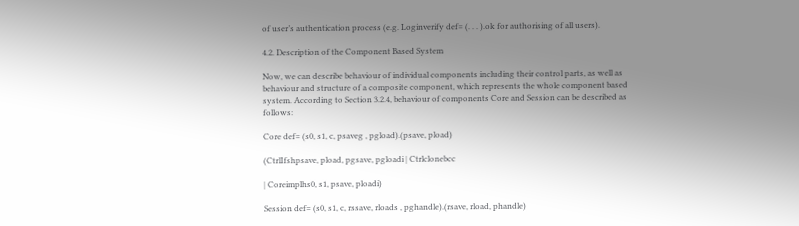of user’s authentication process (e.g. Loginverify def= (. . . ).ok for authorising of all users).

4.2. Description of the Component Based System

Now, we can describe behaviour of individual components including their control parts, as well as behaviour and structure of a composite component, which represents the whole component based system. According to Section 3.2.4, behaviour of components Core and Session can be described as follows:

Core def= (s0, s1, c, psaveg , pgload).(psave, pload)

(CtrlIfshpsave, pload, pgsave, pgloadi | Ctrlclonebcc

| Coreimplhs0, s1, psave, ploadi)

Session def= (s0, s1, c, rssave, rloads , pghandle).(rsave, rload, phandle)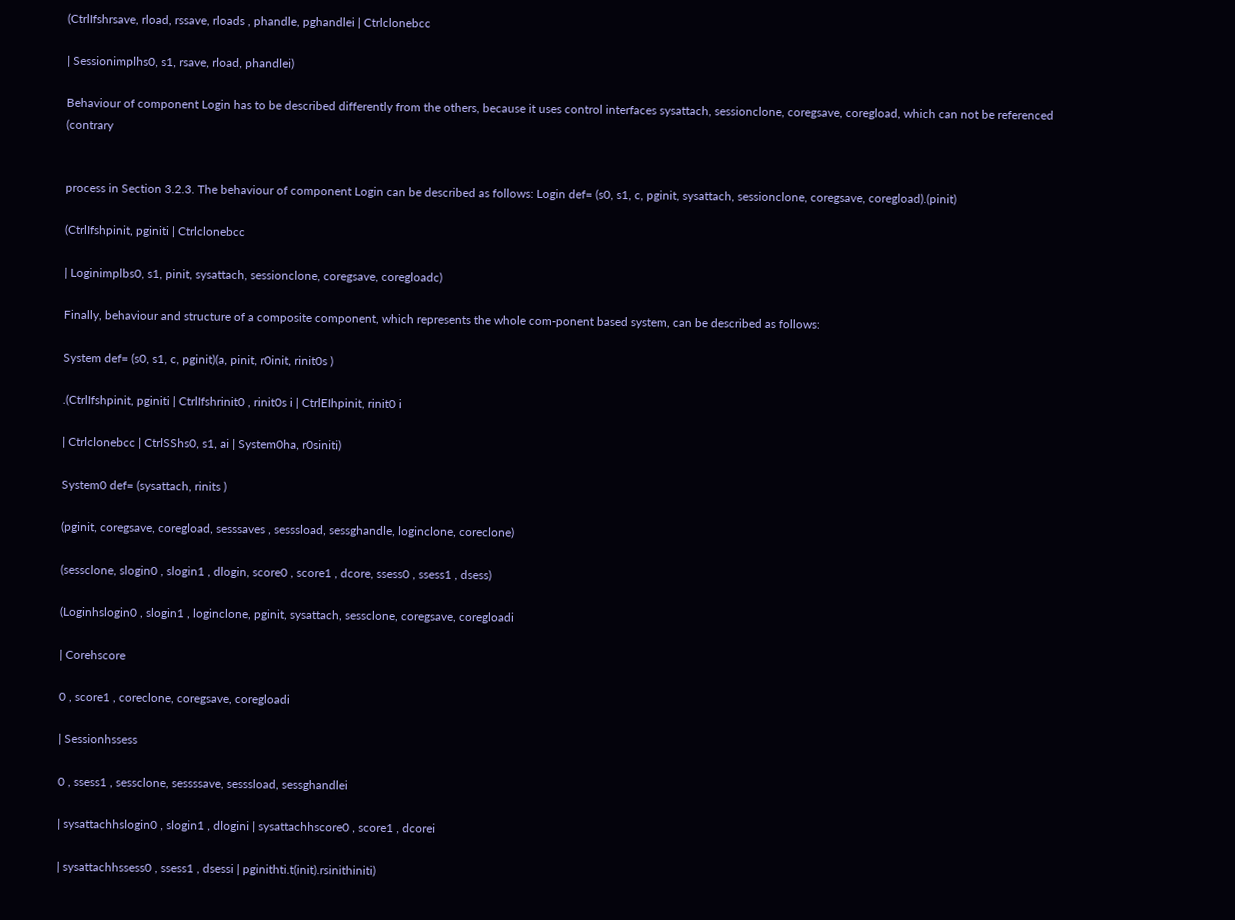(CtrlIfshrsave, rload, rssave, rloads , phandle, pghandlei | Ctrlclonebcc

| Sessionimplhs0, s1, rsave, rload, phandlei)

Behaviour of component Login has to be described differently from the others, because it uses control interfaces sysattach, sessionclone, coregsave, coregload, which can not be referenced (contrary


process in Section 3.2.3. The behaviour of component Login can be described as follows: Login def= (s0, s1, c, pginit, sysattach, sessionclone, coregsave, coregload).(pinit)

(CtrlIfshpinit, pginiti | Ctrlclonebcc

| Loginimplbs0, s1, pinit, sysattach, sessionclone, coregsave, coregloadc)

Finally, behaviour and structure of a composite component, which represents the whole com-ponent based system, can be described as follows:

System def= (s0, s1, c, pginit)(a, pinit, r0init, rinit0s )

.(CtrlIfshpinit, pginiti | CtrlIfshrinit0 , rinit0s i | CtrlEIhpinit, rinit0 i

| Ctrlclonebcc | CtrlSShs0, s1, ai | System0ha, r0siniti)

System0 def= (sysattach, rinits )

(pginit, coregsave, coregload, sesssaves , sesssload, sessghandle, loginclone, coreclone)

(sessclone, slogin0 , slogin1 , dlogin, score0 , score1 , dcore, ssess0 , ssess1 , dsess)

(Loginhslogin0 , slogin1 , loginclone, pginit, sysattach, sessclone, coregsave, coregloadi

| Corehscore

0 , score1 , coreclone, coregsave, coregloadi

| Sessionhssess

0 , ssess1 , sessclone, sessssave, sesssload, sessghandlei

| sysattachhslogin0 , slogin1 , dlogini | sysattachhscore0 , score1 , dcorei

| sysattachhssess0 , ssess1 , dsessi | pginithti.t(init).rsinithiniti)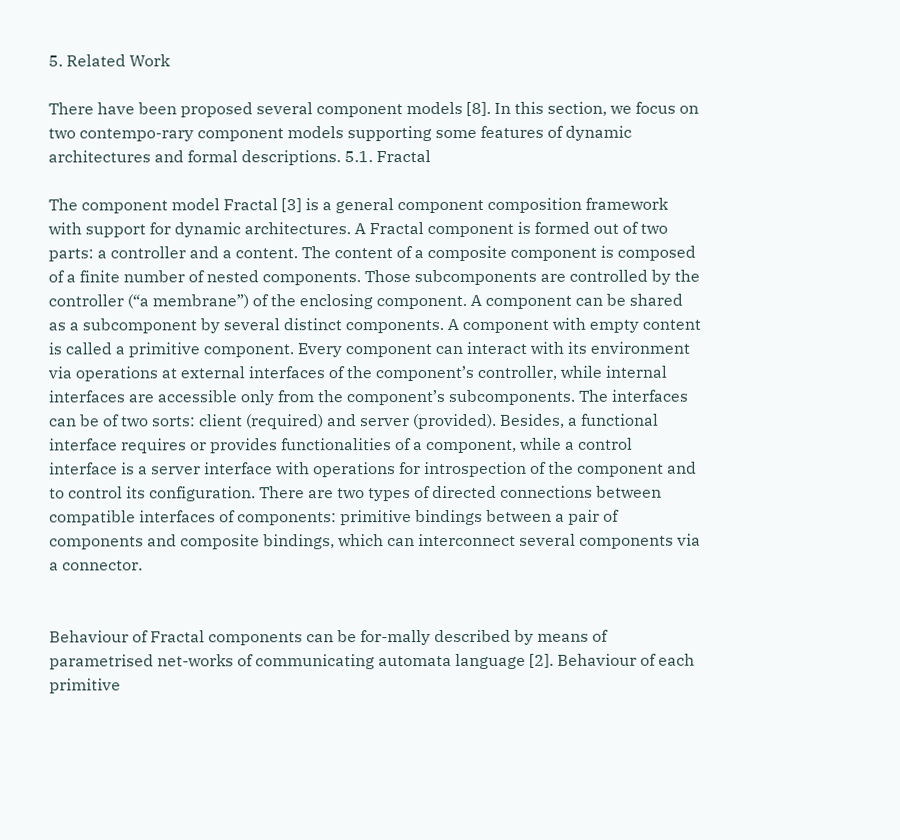5. Related Work

There have been proposed several component models [8]. In this section, we focus on two contempo-rary component models supporting some features of dynamic architectures and formal descriptions. 5.1. Fractal

The component model Fractal [3] is a general component composition framework with support for dynamic architectures. A Fractal component is formed out of two parts: a controller and a content. The content of a composite component is composed of a finite number of nested components. Those subcomponents are controlled by the controller (“a membrane”) of the enclosing component. A component can be shared as a subcomponent by several distinct components. A component with empty content is called a primitive component. Every component can interact with its environment via operations at external interfaces of the component’s controller, while internal interfaces are accessible only from the component’s subcomponents. The interfaces can be of two sorts: client (required) and server (provided). Besides, a functional interface requires or provides functionalities of a component, while a control interface is a server interface with operations for introspection of the component and to control its configuration. There are two types of directed connections between compatible interfaces of components: primitive bindings between a pair of components and composite bindings, which can interconnect several components via a connector.


Behaviour of Fractal components can be for-mally described by means of parametrised net-works of communicating automata language [2]. Behaviour of each primitive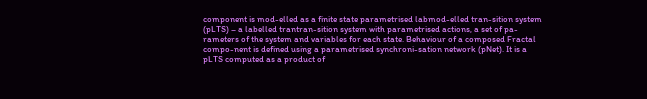component is mod-elled as a finite state parametrised labmod-elled tran-sition system (pLTS) – a labelled trantran-sition system with parametrised actions, a set of pa-rameters of the system and variables for each state. Behaviour of a composed Fractal compo-nent is defined using a parametrised synchroni-sation network (pNet). It is a pLTS computed as a product of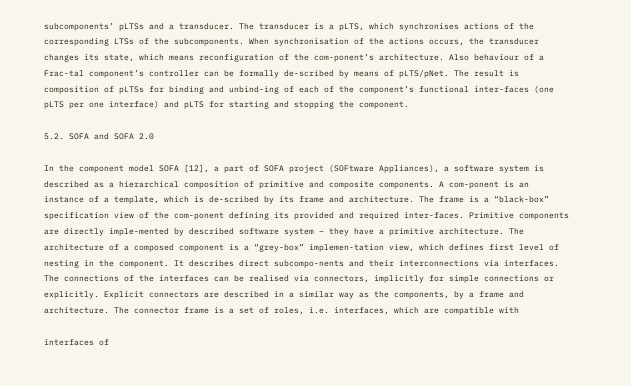subcomponents’ pLTSs and a transducer. The transducer is a pLTS, which synchronises actions of the corresponding LTSs of the subcomponents. When synchronisation of the actions occurs, the transducer changes its state, which means reconfiguration of the com-ponent’s architecture. Also behaviour of a Frac-tal component’s controller can be formally de-scribed by means of pLTS/pNet. The result is composition of pLTSs for binding and unbind-ing of each of the component’s functional inter-faces (one pLTS per one interface) and pLTS for starting and stopping the component.

5.2. SOFA and SOFA 2.0

In the component model SOFA [12], a part of SOFA project (SOFtware Appliances), a software system is described as a hierarchical composition of primitive and composite components. A com-ponent is an instance of a template, which is de-scribed by its frame and architecture. The frame is a “black-box” specification view of the com-ponent defining its provided and required inter-faces. Primitive components are directly imple-mented by described software system – they have a primitive architecture. The architecture of a composed component is a “grey-box” implemen-tation view, which defines first level of nesting in the component. It describes direct subcompo-nents and their interconnections via interfaces. The connections of the interfaces can be realised via connectors, implicitly for simple connections or explicitly. Explicit connectors are described in a similar way as the components, by a frame and architecture. The connector frame is a set of roles, i.e. interfaces, which are compatible with

interfaces of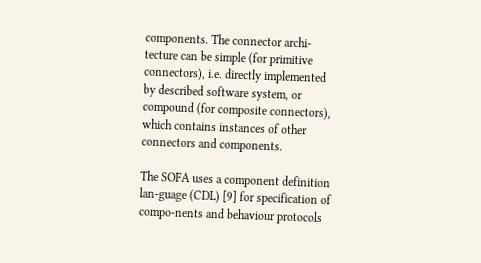components. The connector archi-tecture can be simple (for primitive connectors), i.e. directly implemented by described software system, or compound (for composite connectors), which contains instances of other connectors and components.

The SOFA uses a component definition lan-guage (CDL) [9] for specification of compo-nents and behaviour protocols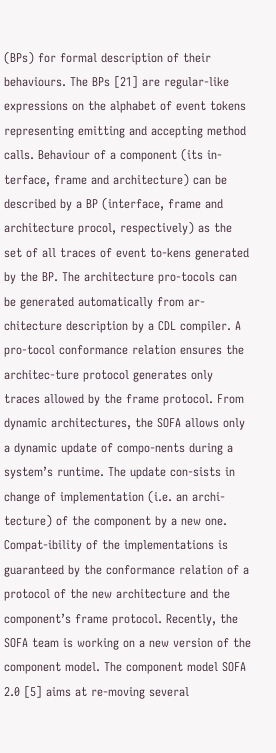(BPs) for formal description of their behaviours. The BPs [21] are regular-like expressions on the alphabet of event tokens representing emitting and accepting method calls. Behaviour of a component (its in-terface, frame and architecture) can be described by a BP (interface, frame and architecture procol, respectively) as the set of all traces of event to-kens generated by the BP. The architecture pro-tocols can be generated automatically from ar-chitecture description by a CDL compiler. A pro-tocol conformance relation ensures the architec-ture protocol generates only traces allowed by the frame protocol. From dynamic architectures, the SOFA allows only a dynamic update of compo-nents during a system’s runtime. The update con-sists in change of implementation (i.e. an archi-tecture) of the component by a new one. Compat-ibility of the implementations is guaranteed by the conformance relation of a protocol of the new architecture and the component’s frame protocol. Recently, the SOFA team is working on a new version of the component model. The component model SOFA 2.0 [5] aims at re-moving several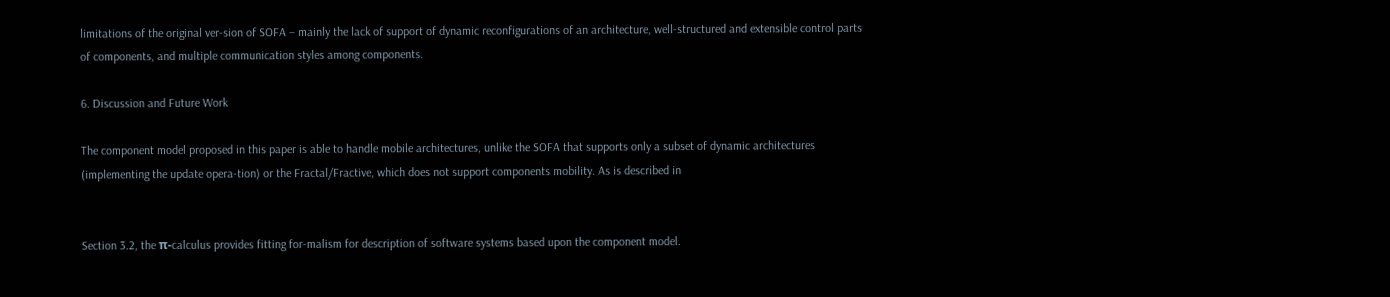limitations of the original ver-sion of SOFA – mainly the lack of support of dynamic reconfigurations of an architecture, well-structured and extensible control parts of components, and multiple communication styles among components.

6. Discussion and Future Work

The component model proposed in this paper is able to handle mobile architectures, unlike the SOFA that supports only a subset of dynamic architectures (implementing the update opera-tion) or the Fractal/Fractive, which does not support components mobility. As is described in


Section 3.2, the π-calculus provides fitting for-malism for description of software systems based upon the component model.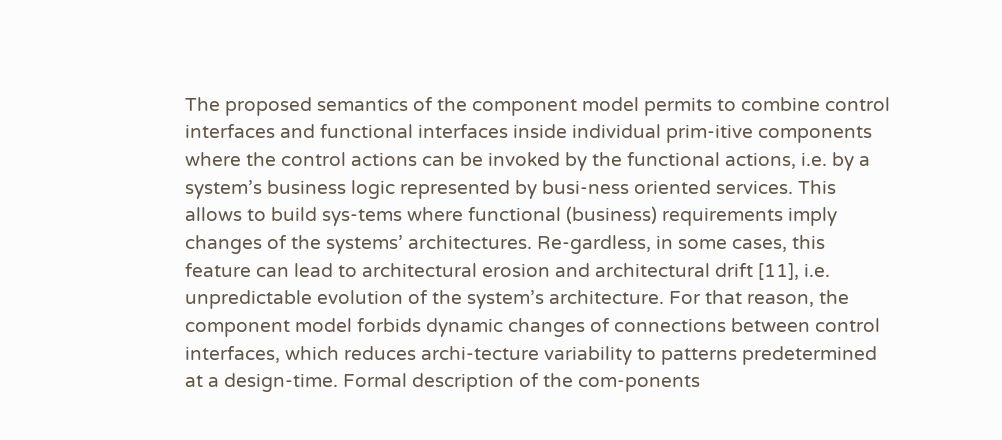The proposed semantics of the component model permits to combine control interfaces and functional interfaces inside individual prim-itive components where the control actions can be invoked by the functional actions, i.e. by a system’s business logic represented by busi-ness oriented services. This allows to build sys-tems where functional (business) requirements imply changes of the systems’ architectures. Re-gardless, in some cases, this feature can lead to architectural erosion and architectural drift [11], i.e. unpredictable evolution of the system’s architecture. For that reason, the component model forbids dynamic changes of connections between control interfaces, which reduces archi-tecture variability to patterns predetermined at a design-time. Formal description of the com-ponents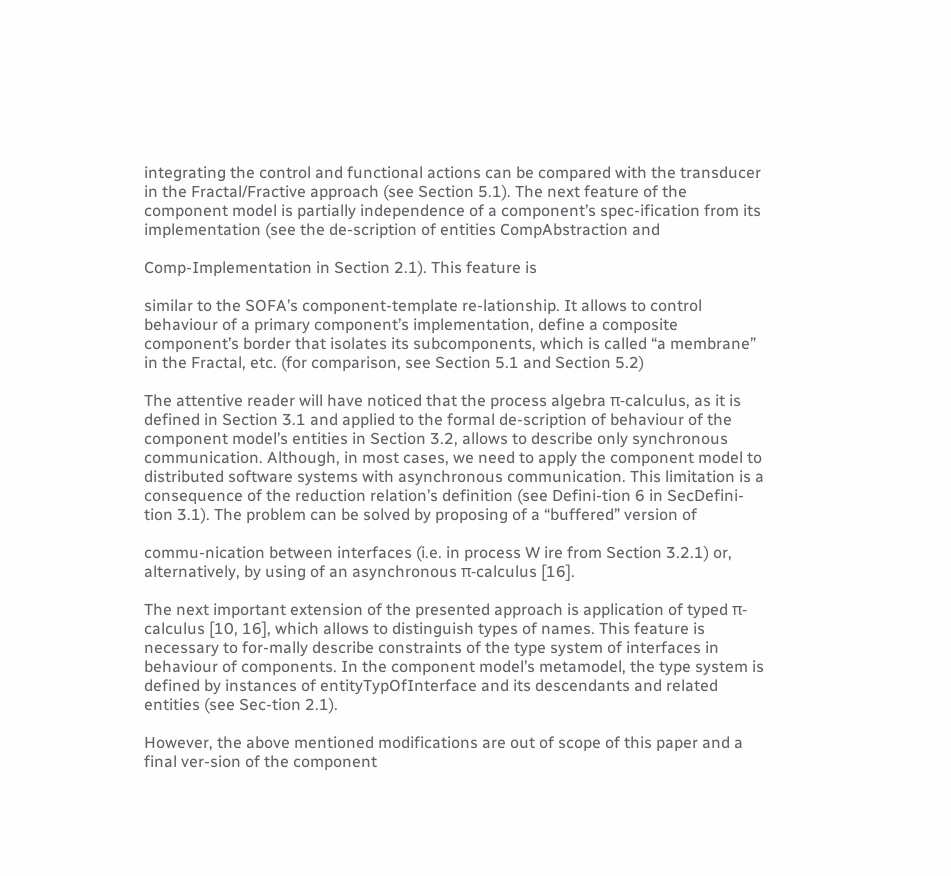integrating the control and functional actions can be compared with the transducer in the Fractal/Fractive approach (see Section 5.1). The next feature of the component model is partially independence of a component’s spec-ification from its implementation (see the de-scription of entities CompAbstraction and

Comp-Implementation in Section 2.1). This feature is

similar to the SOFA’s component-template re-lationship. It allows to control behaviour of a primary component’s implementation, define a composite component’s border that isolates its subcomponents, which is called “a membrane” in the Fractal, etc. (for comparison, see Section 5.1 and Section 5.2)

The attentive reader will have noticed that the process algebra π-calculus, as it is defined in Section 3.1 and applied to the formal de-scription of behaviour of the component model’s entities in Section 3.2, allows to describe only synchronous communication. Although, in most cases, we need to apply the component model to distributed software systems with asynchronous communication. This limitation is a consequence of the reduction relation’s definition (see Defini-tion 6 in SecDefini-tion 3.1). The problem can be solved by proposing of a “buffered” version of

commu-nication between interfaces (i.e. in process W ire from Section 3.2.1) or, alternatively, by using of an asynchronous π-calculus [16].

The next important extension of the presented approach is application of typed π-calculus [10, 16], which allows to distinguish types of names. This feature is necessary to for-mally describe constraints of the type system of interfaces in behaviour of components. In the component model’s metamodel, the type system is defined by instances of entityTypOfInterface and its descendants and related entities (see Sec-tion 2.1).

However, the above mentioned modifications are out of scope of this paper and a final ver-sion of the component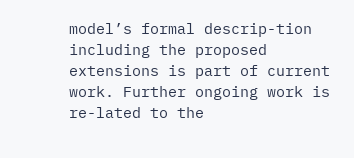model’s formal descrip-tion including the proposed extensions is part of current work. Further ongoing work is re-lated to the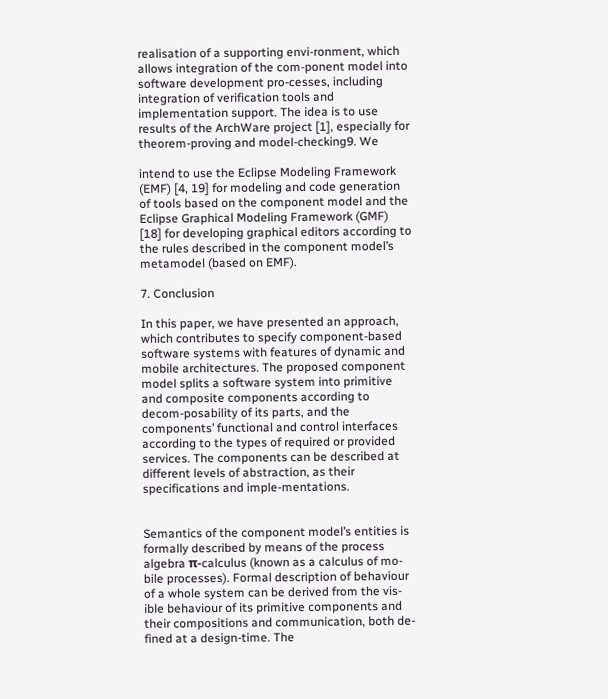realisation of a supporting envi-ronment, which allows integration of the com-ponent model into software development pro-cesses, including integration of verification tools and implementation support. The idea is to use results of the ArchWare project [1], especially for theorem-proving and model-checking9. We

intend to use the Eclipse Modeling Framework (EMF) [4, 19] for modeling and code generation of tools based on the component model and the Eclipse Graphical Modeling Framework (GMF) [18] for developing graphical editors according to the rules described in the component model’s metamodel (based on EMF).

7. Conclusion

In this paper, we have presented an approach, which contributes to specify component-based software systems with features of dynamic and mobile architectures. The proposed component model splits a software system into primitive and composite components according to decom-posability of its parts, and the components’ functional and control interfaces according to the types of required or provided services. The components can be described at different levels of abstraction, as their specifications and imple-mentations.


Semantics of the component model’s entities is formally described by means of the process algebra π-calculus (known as a calculus of mo-bile processes). Formal description of behaviour of a whole system can be derived from the vis-ible behaviour of its primitive components and their compositions and communication, both de-fined at a design-time. The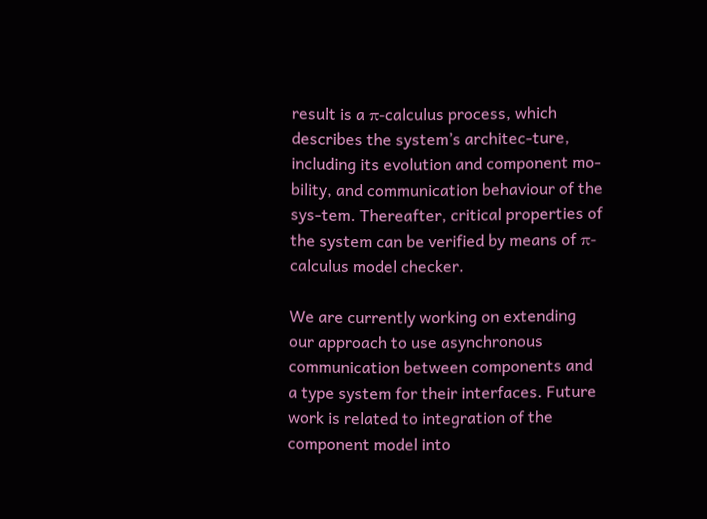result is a π-calculus process, which describes the system’s architec-ture, including its evolution and component mo-bility, and communication behaviour of the sys-tem. Thereafter, critical properties of the system can be verified by means of π-calculus model checker.

We are currently working on extending our approach to use asynchronous communication between components and a type system for their interfaces. Future work is related to integration of the component model into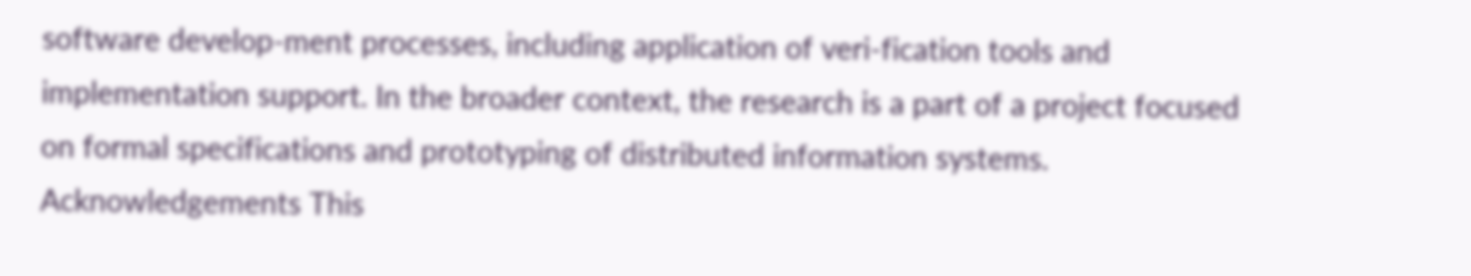software develop-ment processes, including application of veri-fication tools and implementation support. In the broader context, the research is a part of a project focused on formal specifications and prototyping of distributed information systems. Acknowledgements This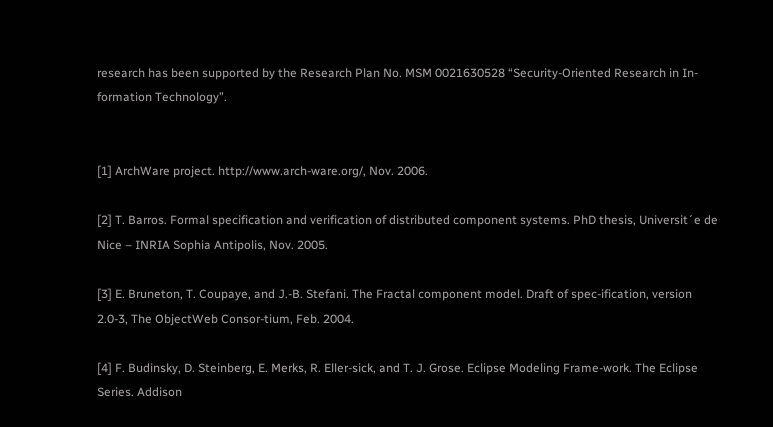research has been supported by the Research Plan No. MSM 0021630528 “Security-Oriented Research in In-formation Technology”.


[1] ArchWare project. http://www.arch-ware.org/, Nov. 2006.

[2] T. Barros. Formal specification and verification of distributed component systems. PhD thesis, Universit´e de Nice – INRIA Sophia Antipolis, Nov. 2005.

[3] E. Bruneton, T. Coupaye, and J.-B. Stefani. The Fractal component model. Draft of spec-ification, version 2.0-3, The ObjectWeb Consor-tium, Feb. 2004.

[4] F. Budinsky, D. Steinberg, E. Merks, R. Eller-sick, and T. J. Grose. Eclipse Modeling Frame-work. The Eclipse Series. Addison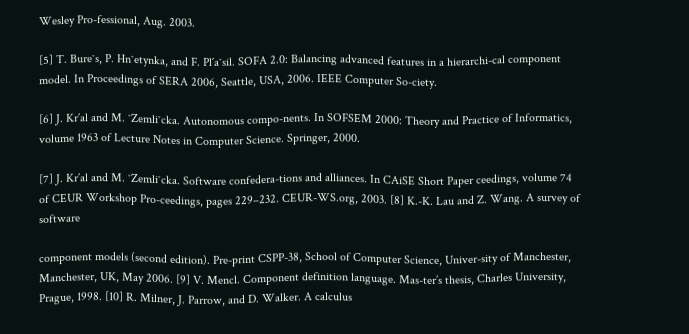Wesley Pro-fessional, Aug. 2003.

[5] T. Bureˇs, P. Hnˇetynka, and F. Pl´aˇsil. SOFA 2.0: Balancing advanced features in a hierarchi-cal component model. In Proceedings of SERA 2006, Seattle, USA, 2006. IEEE Computer So-ciety.

[6] J. Kr´al and M. ˇZemliˇcka. Autonomous compo-nents. In SOFSEM 2000: Theory and Practice of Informatics, volume 1963 of Lecture Notes in Computer Science. Springer, 2000.

[7] J. Kr´al and M. ˇZemliˇcka. Software confedera-tions and alliances. In CAiSE Short Paper ceedings, volume 74 of CEUR Workshop Pro-ceedings, pages 229–232. CEUR-WS.org, 2003. [8] K.-K. Lau and Z. Wang. A survey of software

component models (second edition). Pre-print CSPP-38, School of Computer Science, Univer-sity of Manchester, Manchester, UK, May 2006. [9] V. Mencl. Component definition language. Mas-ter’s thesis, Charles University, Prague, 1998. [10] R. Milner, J. Parrow, and D. Walker. A calculus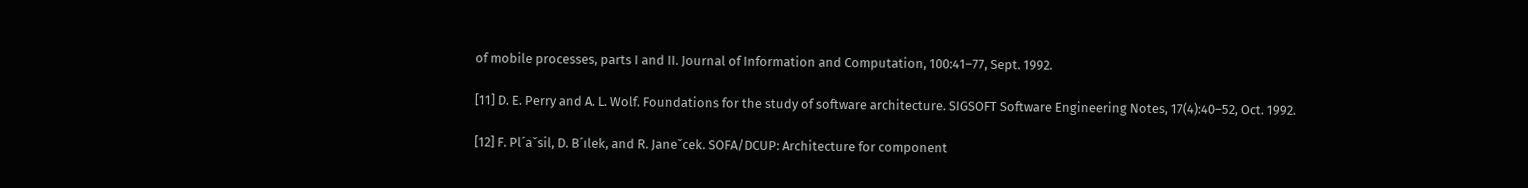of mobile processes, parts I and II. Journal of Information and Computation, 100:41–77, Sept. 1992.

[11] D. E. Perry and A. L. Wolf. Foundations for the study of software architecture. SIGSOFT Software Engineering Notes, 17(4):40–52, Oct. 1992.

[12] F. Pl´aˇsil, D. B´ılek, and R. Janeˇcek. SOFA/DCUP: Architecture for component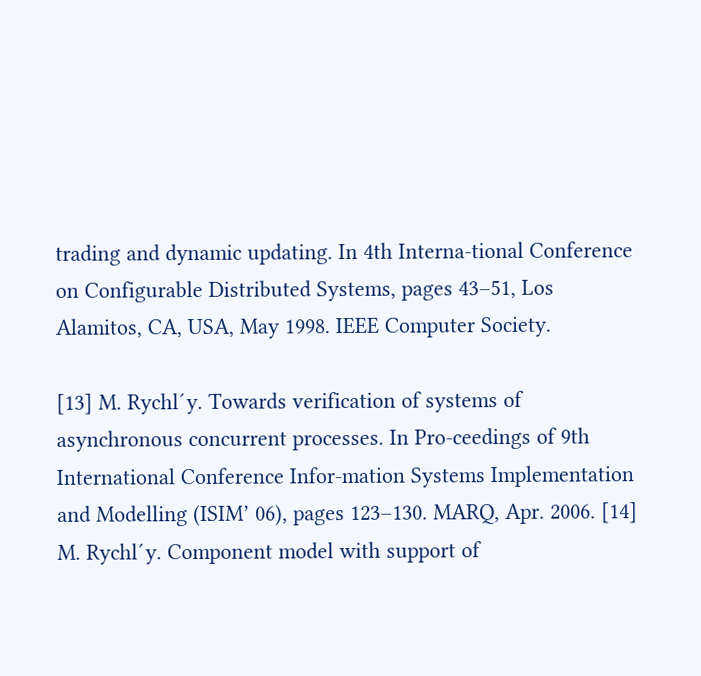trading and dynamic updating. In 4th Interna-tional Conference on Configurable Distributed Systems, pages 43–51, Los Alamitos, CA, USA, May 1998. IEEE Computer Society.

[13] M. Rychl´y. Towards verification of systems of asynchronous concurrent processes. In Pro-ceedings of 9th International Conference Infor-mation Systems Implementation and Modelling (ISIM’ 06), pages 123–130. MARQ, Apr. 2006. [14] M. Rychl´y. Component model with support of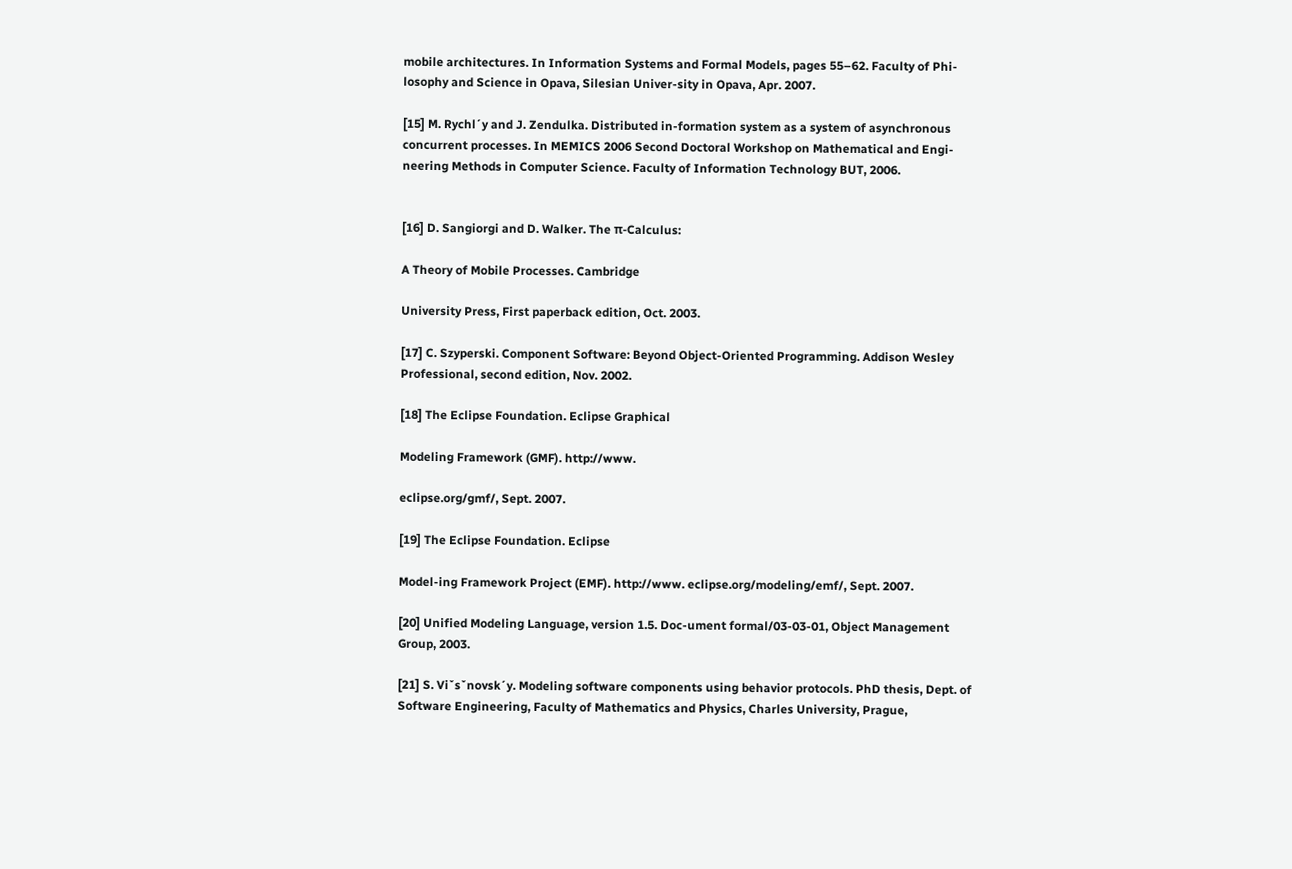mobile architectures. In Information Systems and Formal Models, pages 55–62. Faculty of Phi-losophy and Science in Opava, Silesian Univer-sity in Opava, Apr. 2007.

[15] M. Rychl´y and J. Zendulka. Distributed in-formation system as a system of asynchronous concurrent processes. In MEMICS 2006 Second Doctoral Workshop on Mathematical and Engi-neering Methods in Computer Science. Faculty of Information Technology BUT, 2006.


[16] D. Sangiorgi and D. Walker. The π-Calculus:

A Theory of Mobile Processes. Cambridge

University Press, First paperback edition, Oct. 2003.

[17] C. Szyperski. Component Software: Beyond Object-Oriented Programming. Addison Wesley Professional, second edition, Nov. 2002.

[18] The Eclipse Foundation. Eclipse Graphical

Modeling Framework (GMF). http://www.

eclipse.org/gmf/, Sept. 2007.

[19] The Eclipse Foundation. Eclipse

Model-ing Framework Project (EMF). http://www. eclipse.org/modeling/emf/, Sept. 2007.

[20] Unified Modeling Language, version 1.5. Doc-ument formal/03-03-01, Object Management Group, 2003.

[21] S. Viˇsˇnovsk´y. Modeling software components using behavior protocols. PhD thesis, Dept. of Software Engineering, Faculty of Mathematics and Physics, Charles University, Prague,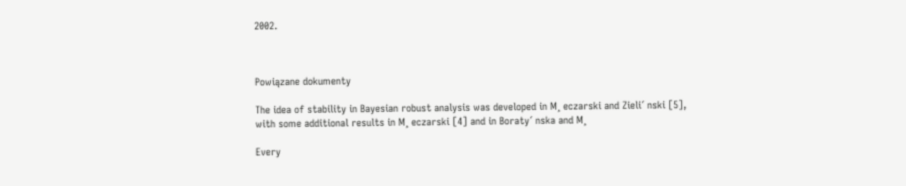2002.



Powiązane dokumenty

The idea of stability in Bayesian robust analysis was developed in M¸ eczarski and Zieli´ nski [5], with some additional results in M¸ eczarski [4] and in Boraty´ nska and M¸

Every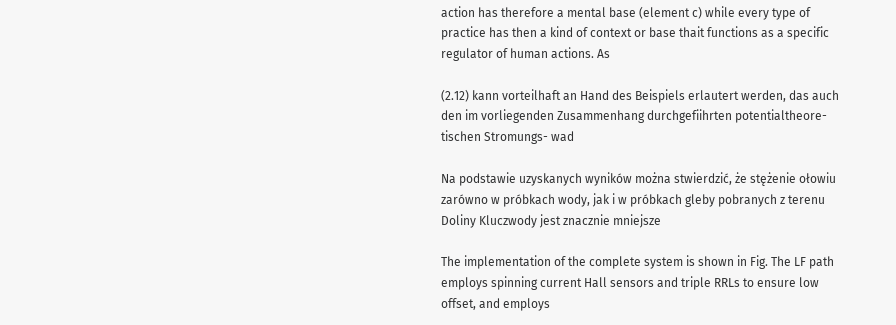action has therefore a mental base (element c) while every type of practice has then a kind of context or base thait functions as a specific regulator of human actions. As

(2.12) kann vorteilhaft an Hand des Beispiels erlautert werden, das auch den im vorliegenden Zusammenhang durchgefiihrten potentialtheore- tischen Stromungs- wad

Na podstawie uzyskanych wyników można stwierdzić, że stężenie ołowiu zarówno w próbkach wody, jak i w próbkach gleby pobranych z terenu Doliny Kluczwody jest znacznie mniejsze

The implementation of the complete system is shown in Fig. The LF path employs spinning current Hall sensors and triple RRLs to ensure low offset, and employs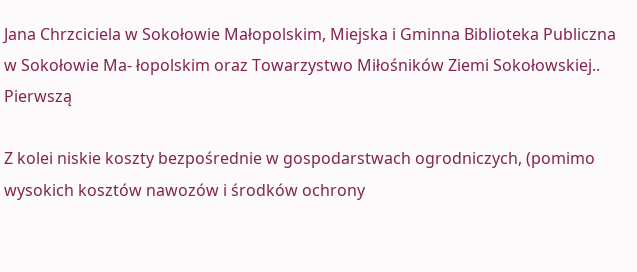Jana Chrzciciela w Sokołowie Małopolskim, Miejska i Gminna Biblioteka Publiczna w Sokołowie Ma- łopolskim oraz Towarzystwo Miłośników Ziemi Sokołowskiej.. Pierwszą

Z kolei niskie koszty bezpośrednie w gospodarstwach ogrodniczych, (pomimo wysokich kosztów nawozów i środków ochrony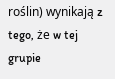roślin) wynikają z tego, że w tej grupie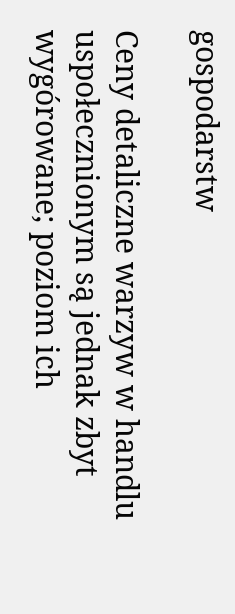gospodarstw

Ceny detaliczne warzyw w handlu uspołecznionym są jednak zbyt wygórowane; poziom ich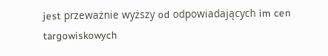jest przeważnie wyższy od odpowiadających im cen targowiskowych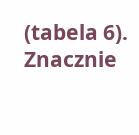(tabela 6). Znacznie